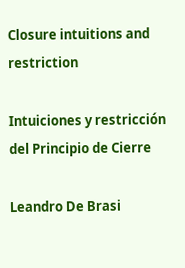Closure intuitions and restriction

Intuiciones y restricción del Principio de Cierre

Leandro De Brasi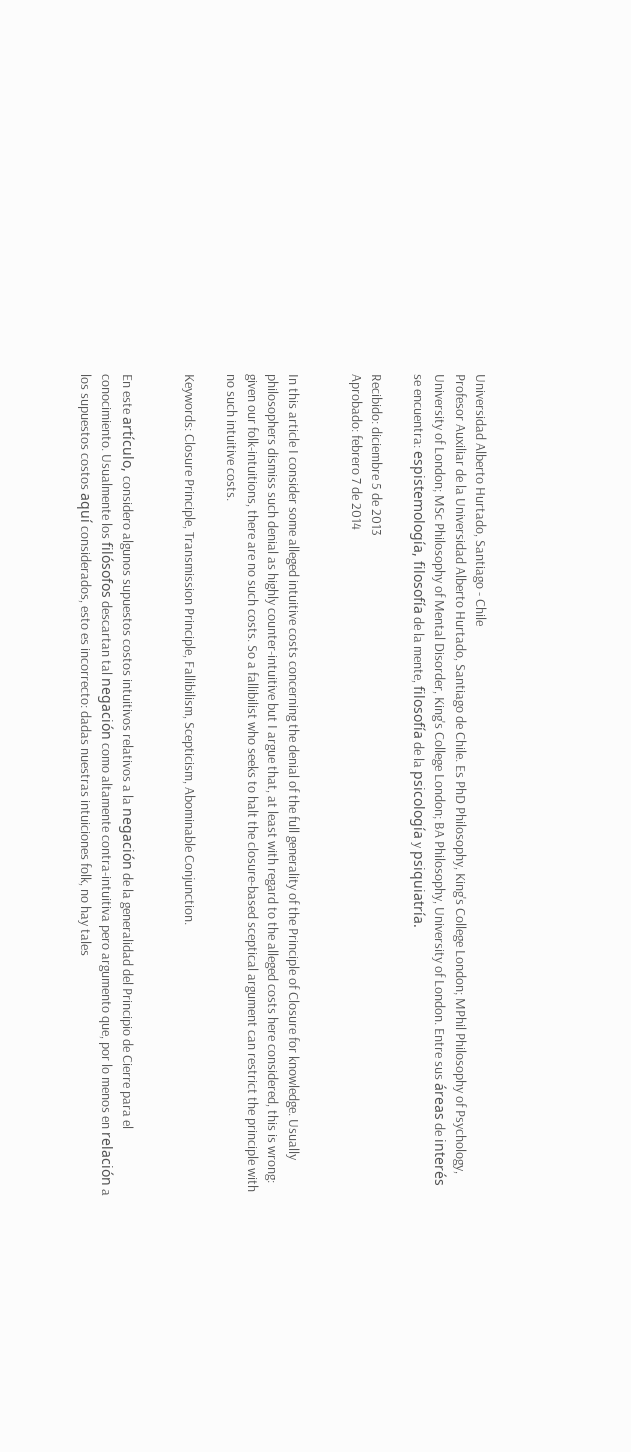Universidad Alberto Hurtado, Santiago - Chile
Profesor Auxiliar de la Universidad Alberto Hurtado, Santiago de Chile. Es PhD Philosophy, King's College London; MPhil Philosophy of Psychology, University of London; MSc Philosophy of Mental Disorder, King's College London; BA Philosophy, University of London. Entre sus áreas de interés se encuentra: espistemología, filosofía de la mente, filosofía de la psicología y psiquiatría.

Recibido: diciembre 5 de 2013
Aprobado: febrero 7 de 2014


In this article I consider some alleged intuitive costs concerning the denial of the full generality of the Principle of Closure for knowledge. Usually philosophers dismiss such denial as highly counter-intuitive but I argue that, at least with regard to the alleged costs here considered, this is wrong: given our folk-intuitions, there are no such costs. So a fallibilist who seeks to halt the closure-based sceptical argument can restrict the principle with no such intuitive costs.

Keywords: Closure Principle, Transmission Principle, Fallibilism, Scepticism, Abominable Conjunction.


En este artículo, considero algunos supuestos costos intuitivos relativos a la negación de la generalidad del Principio de Cierre para el conocimiento. Usualmente los filósofos descartan tal negación como altamente contra-intuitiva pero argumento que, por lo menos en relación a los supuestos costos aquí considerados, esto es incorrecto: dadas nuestras intuiciones folk, no hay tales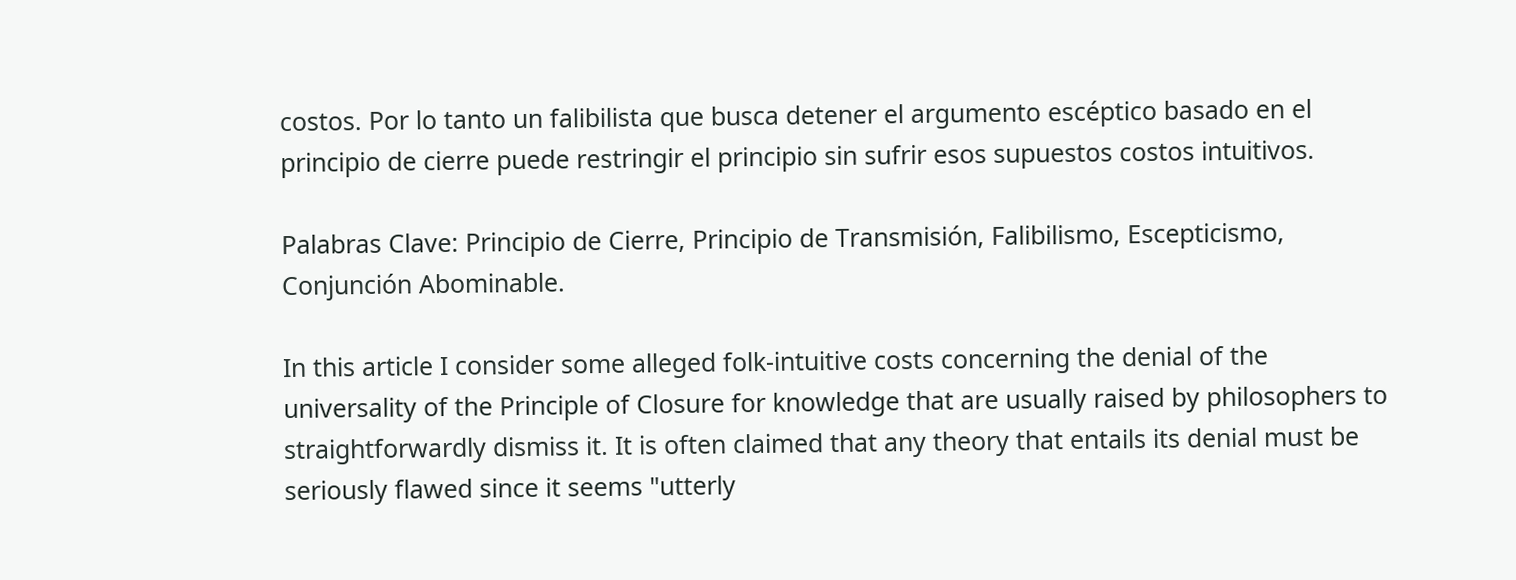costos. Por lo tanto un falibilista que busca detener el argumento escéptico basado en el principio de cierre puede restringir el principio sin sufrir esos supuestos costos intuitivos.

Palabras Clave: Principio de Cierre, Principio de Transmisión, Falibilismo, Escepticismo, Conjunción Abominable.

In this article I consider some alleged folk-intuitive costs concerning the denial of the universality of the Principle of Closure for knowledge that are usually raised by philosophers to straightforwardly dismiss it. It is often claimed that any theory that entails its denial must be seriously flawed since it seems "utterly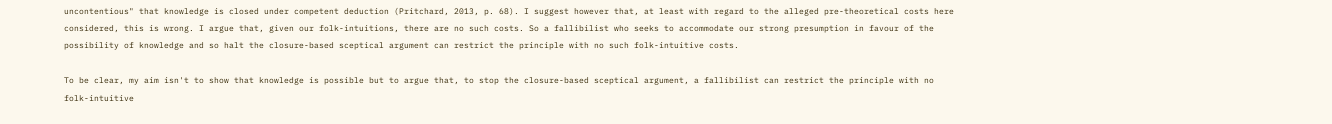uncontentious" that knowledge is closed under competent deduction (Pritchard, 2013, p. 68). I suggest however that, at least with regard to the alleged pre-theoretical costs here considered, this is wrong. I argue that, given our folk-intuitions, there are no such costs. So a fallibilist who seeks to accommodate our strong presumption in favour of the possibility of knowledge and so halt the closure-based sceptical argument can restrict the principle with no such folk-intuitive costs.

To be clear, my aim isn't to show that knowledge is possible but to argue that, to stop the closure-based sceptical argument, a fallibilist can restrict the principle with no folk-intuitive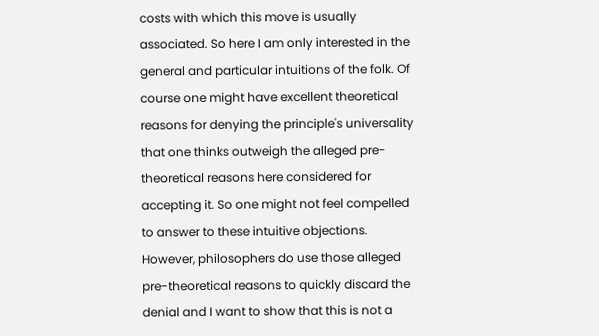costs with which this move is usually associated. So here I am only interested in the general and particular intuitions of the folk. Of course one might have excellent theoretical reasons for denying the principle's universality that one thinks outweigh the alleged pre-theoretical reasons here considered for accepting it. So one might not feel compelled to answer to these intuitive objections. However, philosophers do use those alleged pre-theoretical reasons to quickly discard the denial and I want to show that this is not a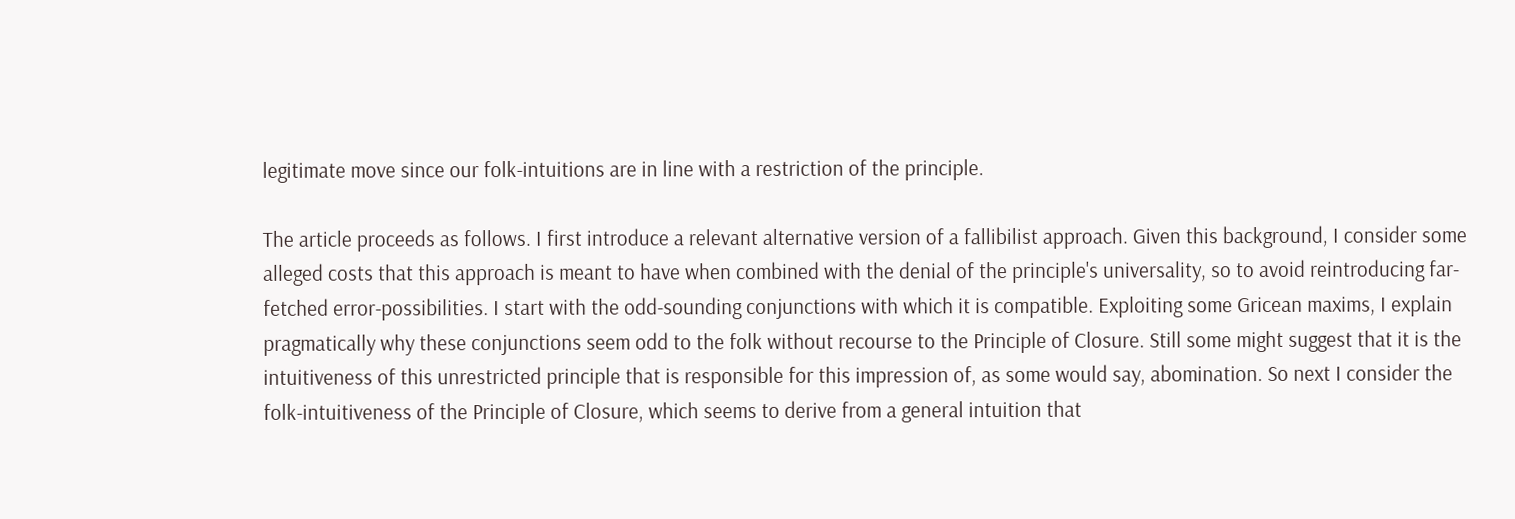legitimate move since our folk-intuitions are in line with a restriction of the principle.

The article proceeds as follows. I first introduce a relevant alternative version of a fallibilist approach. Given this background, I consider some alleged costs that this approach is meant to have when combined with the denial of the principle's universality, so to avoid reintroducing far-fetched error-possibilities. I start with the odd-sounding conjunctions with which it is compatible. Exploiting some Gricean maxims, I explain pragmatically why these conjunctions seem odd to the folk without recourse to the Principle of Closure. Still some might suggest that it is the intuitiveness of this unrestricted principle that is responsible for this impression of, as some would say, abomination. So next I consider the folk-intuitiveness of the Principle of Closure, which seems to derive from a general intuition that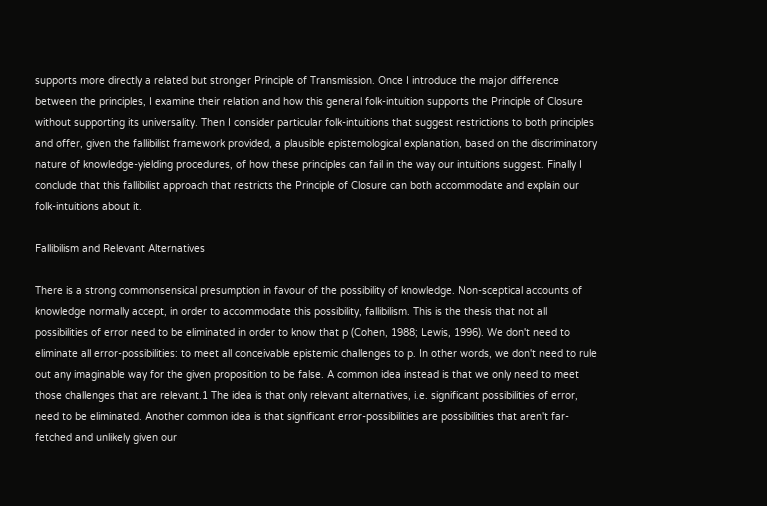supports more directly a related but stronger Principle of Transmission. Once I introduce the major difference between the principles, I examine their relation and how this general folk-intuition supports the Principle of Closure without supporting its universality. Then I consider particular folk-intuitions that suggest restrictions to both principles and offer, given the fallibilist framework provided, a plausible epistemological explanation, based on the discriminatory nature of knowledge-yielding procedures, of how these principles can fail in the way our intuitions suggest. Finally I conclude that this fallibilist approach that restricts the Principle of Closure can both accommodate and explain our folk-intuitions about it.

Fallibilism and Relevant Alternatives

There is a strong commonsensical presumption in favour of the possibility of knowledge. Non-sceptical accounts of knowledge normally accept, in order to accommodate this possibility, fallibilism. This is the thesis that not all possibilities of error need to be eliminated in order to know that p (Cohen, 1988; Lewis, 1996). We don't need to eliminate all error-possibilities: to meet all conceivable epistemic challenges to p. In other words, we don't need to rule out any imaginable way for the given proposition to be false. A common idea instead is that we only need to meet those challenges that are relevant.1 The idea is that only relevant alternatives, i.e. significant possibilities of error, need to be eliminated. Another common idea is that significant error-possibilities are possibilities that aren't far-fetched and unlikely given our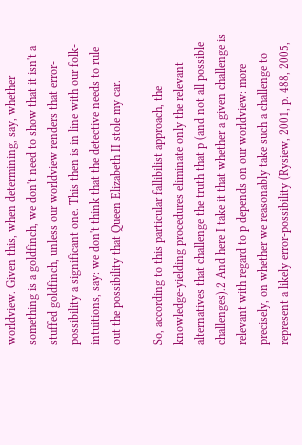worldview. Given this, when determining, say, whether something is a goldfinch, we don't need to show that it isn't a stuffed goldfinch, unless our worldview renders that error-possibility a significant one. This then is in line with our folk-intuitions, say: we don't think that the detective needs to rule out the possibility that Queen Elizabeth II stole my car.

So, according to this particular fallibilist approach, the knowledge-yielding procedures eliminate only the relevant alternatives that challenge the truth that p (and not all possible challenges).2 And here I take it that whether a given challenge is relevant with regard to p depends on our worldview: more precisely, on whether we reasonably take such a challenge to represent a likely error-possibility (Rysiew, 2001, p. 488, 2005,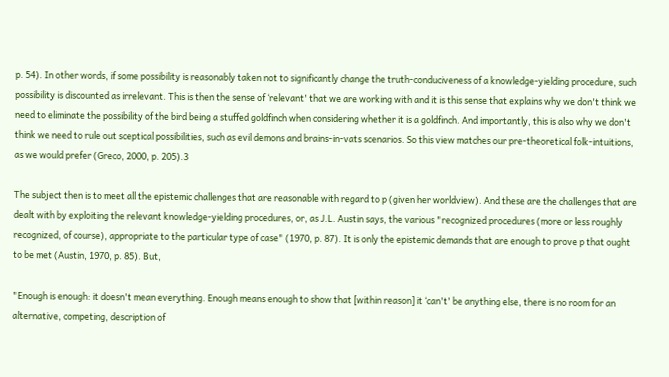p. 54). In other words, if some possibility is reasonably taken not to significantly change the truth-conduciveness of a knowledge-yielding procedure, such possibility is discounted as irrelevant. This is then the sense of ‘relevant' that we are working with and it is this sense that explains why we don't think we need to eliminate the possibility of the bird being a stuffed goldfinch when considering whether it is a goldfinch. And importantly, this is also why we don't think we need to rule out sceptical possibilities, such as evil demons and brains-in-vats scenarios. So this view matches our pre-theoretical folk-intuitions, as we would prefer (Greco, 2000, p. 205).3

The subject then is to meet all the epistemic challenges that are reasonable with regard to p (given her worldview). And these are the challenges that are dealt with by exploiting the relevant knowledge-yielding procedures, or, as J.L. Austin says, the various "recognized procedures (more or less roughly recognized, of course), appropriate to the particular type of case" (1970, p. 87). It is only the epistemic demands that are enough to prove p that ought to be met (Austin, 1970, p. 85). But,

"Enough is enough: it doesn't mean everything. Enough means enough to show that [within reason] it ‘can't' be anything else, there is no room for an alternative, competing, description of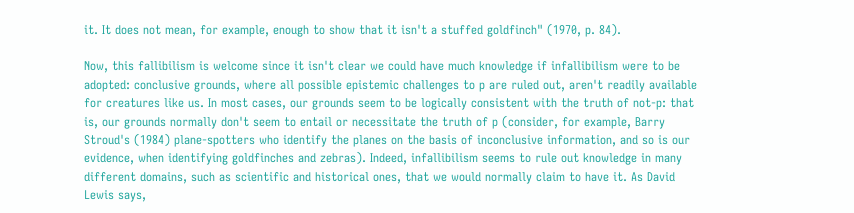it. It does not mean, for example, enough to show that it isn't a stuffed goldfinch" (1970, p. 84).

Now, this fallibilism is welcome since it isn't clear we could have much knowledge if infallibilism were to be adopted: conclusive grounds, where all possible epistemic challenges to p are ruled out, aren't readily available for creatures like us. In most cases, our grounds seem to be logically consistent with the truth of not-p: that is, our grounds normally don't seem to entail or necessitate the truth of p (consider, for example, Barry Stroud's (1984) plane-spotters who identify the planes on the basis of inconclusive information, and so is our evidence, when identifying goldfinches and zebras). Indeed, infallibilism seems to rule out knowledge in many different domains, such as scientific and historical ones, that we would normally claim to have it. As David Lewis says,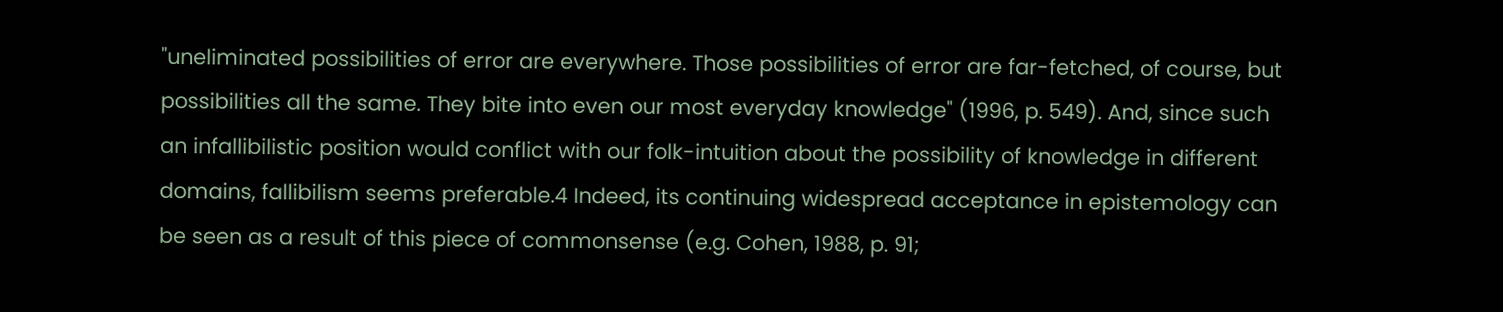"uneliminated possibilities of error are everywhere. Those possibilities of error are far-fetched, of course, but possibilities all the same. They bite into even our most everyday knowledge" (1996, p. 549). And, since such an infallibilistic position would conflict with our folk-intuition about the possibility of knowledge in different domains, fallibilism seems preferable.4 Indeed, its continuing widespread acceptance in epistemology can be seen as a result of this piece of commonsense (e.g. Cohen, 1988, p. 91;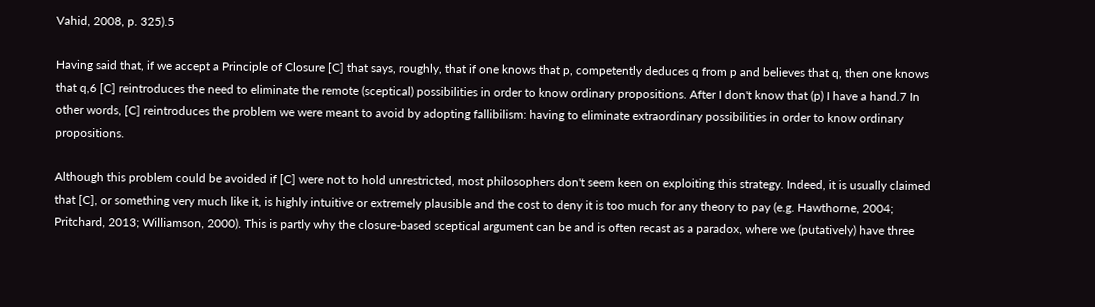Vahid, 2008, p. 325).5

Having said that, if we accept a Principle of Closure [C] that says, roughly, that if one knows that p, competently deduces q from p and believes that q, then one knows that q,6 [C] reintroduces the need to eliminate the remote (sceptical) possibilities in order to know ordinary propositions. After I don't know that (p) I have a hand.7 In other words, [C] reintroduces the problem we were meant to avoid by adopting fallibilism: having to eliminate extraordinary possibilities in order to know ordinary propositions.

Although this problem could be avoided if [C] were not to hold unrestricted, most philosophers don't seem keen on exploiting this strategy. Indeed, it is usually claimed that [C], or something very much like it, is highly intuitive or extremely plausible and the cost to deny it is too much for any theory to pay (e.g. Hawthorne, 2004; Pritchard, 2013; Williamson, 2000). This is partly why the closure-based sceptical argument can be and is often recast as a paradox, where we (putatively) have three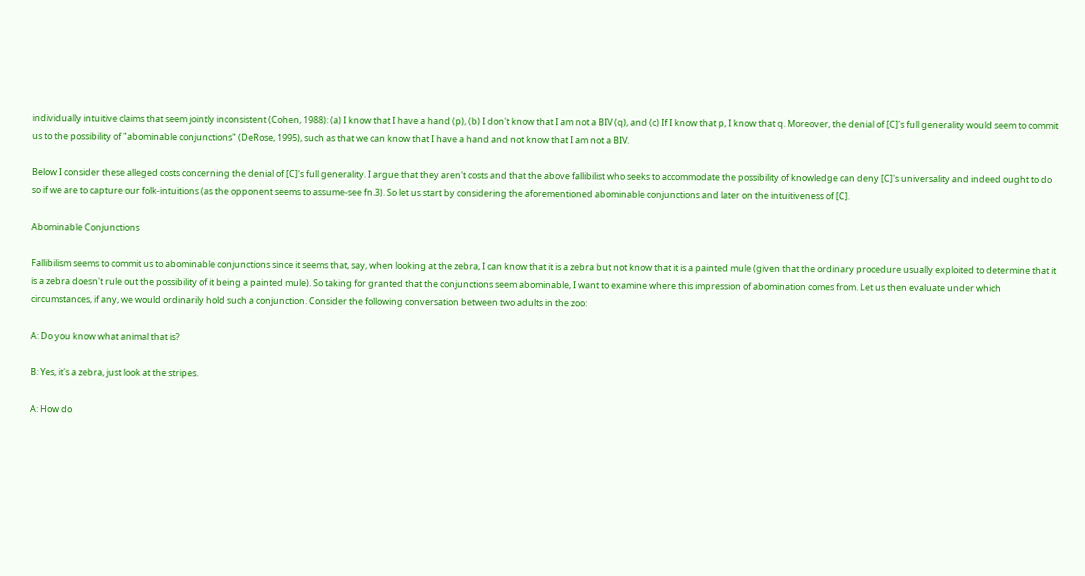individually intuitive claims that seem jointly inconsistent (Cohen, 1988): (a) I know that I have a hand (p), (b) I don't know that I am not a BIV (q), and (c) If I know that p, I know that q. Moreover, the denial of [C]'s full generality would seem to commit us to the possibility of "abominable conjunctions" (DeRose, 1995), such as that we can know that I have a hand and not know that I am not a BIV.

Below I consider these alleged costs concerning the denial of [C]'s full generality. I argue that they aren't costs and that the above fallibilist who seeks to accommodate the possibility of knowledge can deny [C]'s universality and indeed ought to do so if we are to capture our folk-intuitions (as the opponent seems to assume-see fn.3). So let us start by considering the aforementioned abominable conjunctions and later on the intuitiveness of [C].

Abominable Conjunctions

Fallibilism seems to commit us to abominable conjunctions since it seems that, say, when looking at the zebra, I can know that it is a zebra but not know that it is a painted mule (given that the ordinary procedure usually exploited to determine that it is a zebra doesn't rule out the possibility of it being a painted mule). So taking for granted that the conjunctions seem abominable, I want to examine where this impression of abomination comes from. Let us then evaluate under which circumstances, if any, we would ordinarily hold such a conjunction. Consider the following conversation between two adults in the zoo:

A: Do you know what animal that is?

B: Yes, it's a zebra, just look at the stripes.

A: How do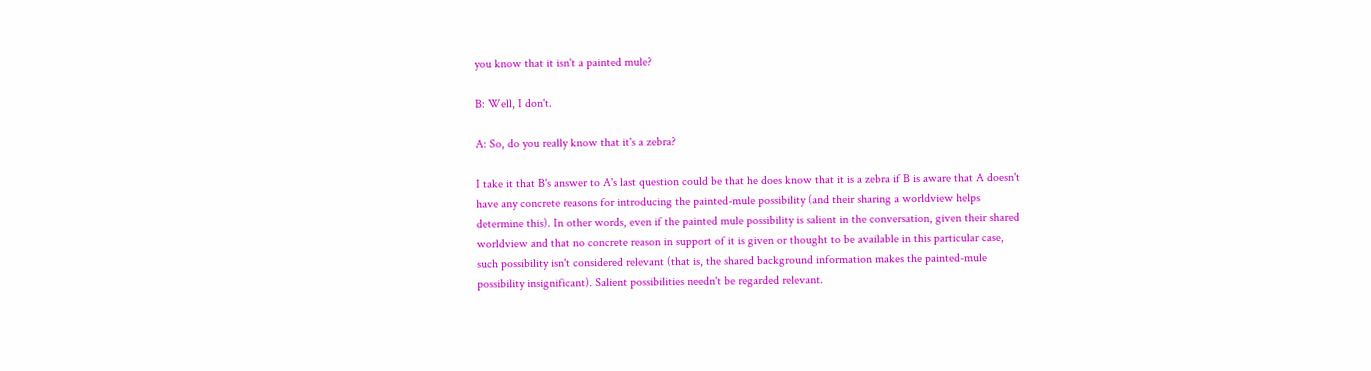you know that it isn't a painted mule?

B: Well, I don't.

A: So, do you really know that it's a zebra?

I take it that B's answer to A's last question could be that he does know that it is a zebra if B is aware that A doesn't have any concrete reasons for introducing the painted-mule possibility (and their sharing a worldview helps determine this). In other words, even if the painted mule possibility is salient in the conversation, given their shared worldview and that no concrete reason in support of it is given or thought to be available in this particular case, such possibility isn't considered relevant (that is, the shared background information makes the painted-mule possibility insignificant). Salient possibilities needn't be regarded relevant.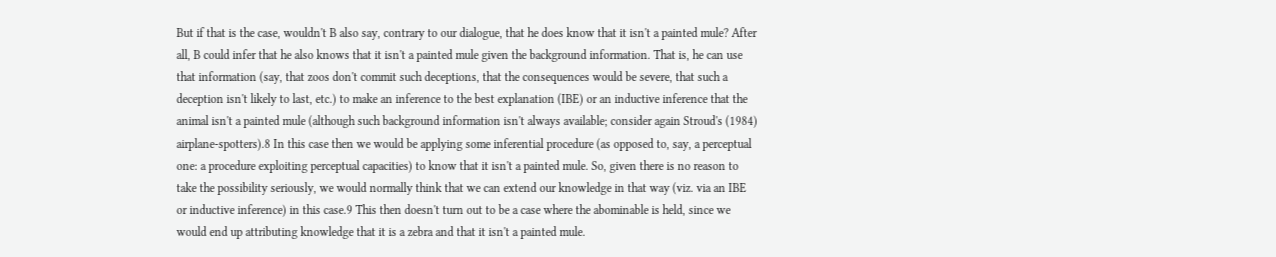But if that is the case, wouldn't B also say, contrary to our dialogue, that he does know that it isn't a painted mule? After all, B could infer that he also knows that it isn't a painted mule given the background information. That is, he can use that information (say, that zoos don't commit such deceptions, that the consequences would be severe, that such a deception isn't likely to last, etc.) to make an inference to the best explanation (IBE) or an inductive inference that the animal isn't a painted mule (although such background information isn't always available; consider again Stroud's (1984) airplane-spotters).8 In this case then we would be applying some inferential procedure (as opposed to, say, a perceptual one: a procedure exploiting perceptual capacities) to know that it isn't a painted mule. So, given there is no reason to take the possibility seriously, we would normally think that we can extend our knowledge in that way (viz. via an IBE or inductive inference) in this case.9 This then doesn't turn out to be a case where the abominable is held, since we would end up attributing knowledge that it is a zebra and that it isn't a painted mule.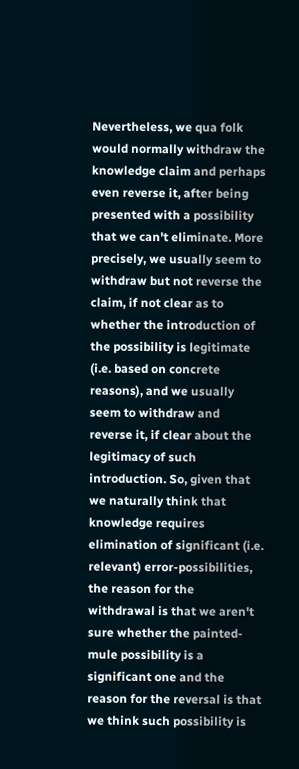Nevertheless, we qua folk would normally withdraw the knowledge claim and perhaps even reverse it, after being presented with a possibility that we can't eliminate. More precisely, we usually seem to withdraw but not reverse the claim, if not clear as to whether the introduction of the possibility is legitimate (i.e. based on concrete reasons), and we usually seem to withdraw and reverse it, if clear about the legitimacy of such introduction. So, given that we naturally think that knowledge requires elimination of significant (i.e. relevant) error-possibilities, the reason for the withdrawal is that we aren't sure whether the painted-mule possibility is a significant one and the reason for the reversal is that we think such possibility is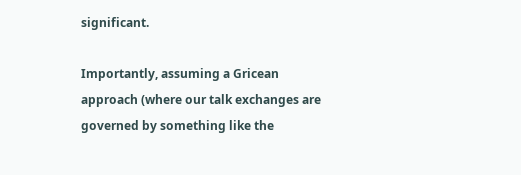significant.

Importantly, assuming a Gricean approach (where our talk exchanges are governed by something like the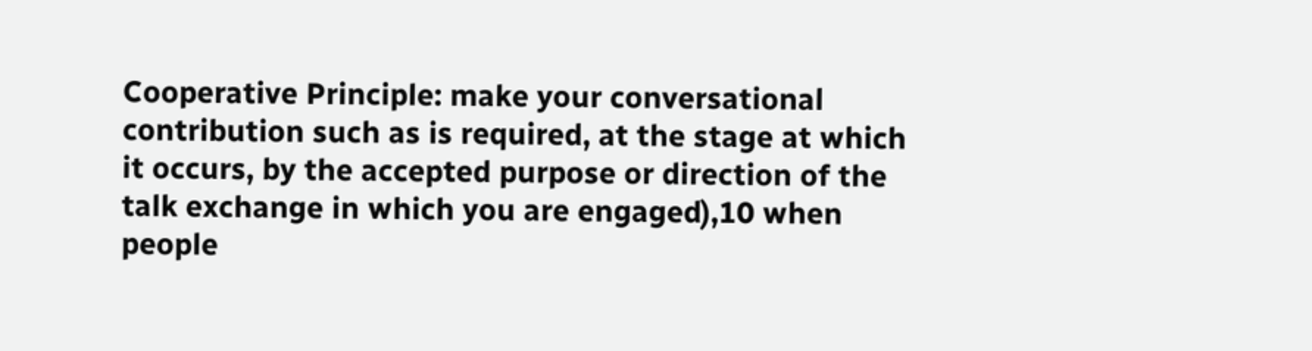Cooperative Principle: make your conversational contribution such as is required, at the stage at which it occurs, by the accepted purpose or direction of the talk exchange in which you are engaged),10 when people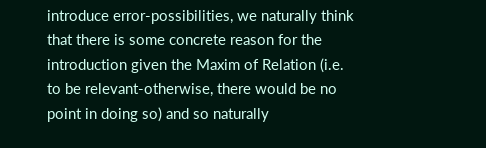introduce error-possibilities, we naturally think that there is some concrete reason for the introduction given the Maxim of Relation (i.e. to be relevant-otherwise, there would be no point in doing so) and so naturally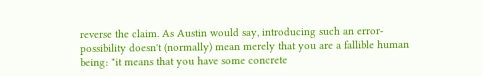reverse the claim. As Austin would say, introducing such an error-possibility doesn't (normally) mean merely that you are a fallible human being: "it means that you have some concrete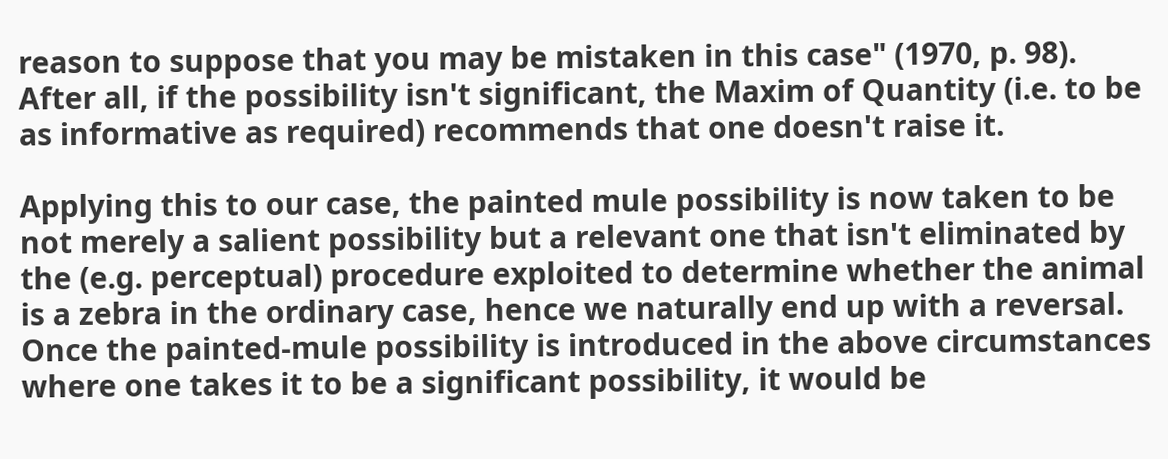reason to suppose that you may be mistaken in this case" (1970, p. 98). After all, if the possibility isn't significant, the Maxim of Quantity (i.e. to be as informative as required) recommends that one doesn't raise it.

Applying this to our case, the painted mule possibility is now taken to be not merely a salient possibility but a relevant one that isn't eliminated by the (e.g. perceptual) procedure exploited to determine whether the animal is a zebra in the ordinary case, hence we naturally end up with a reversal. Once the painted-mule possibility is introduced in the above circumstances where one takes it to be a significant possibility, it would be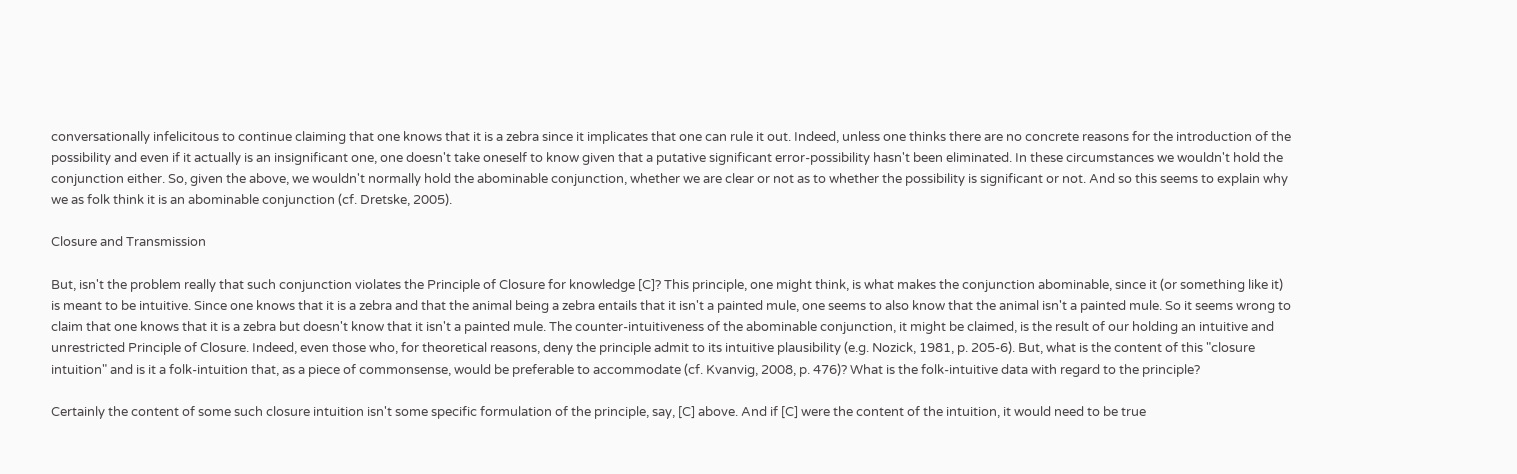conversationally infelicitous to continue claiming that one knows that it is a zebra since it implicates that one can rule it out. Indeed, unless one thinks there are no concrete reasons for the introduction of the possibility and even if it actually is an insignificant one, one doesn't take oneself to know given that a putative significant error-possibility hasn't been eliminated. In these circumstances we wouldn't hold the conjunction either. So, given the above, we wouldn't normally hold the abominable conjunction, whether we are clear or not as to whether the possibility is significant or not. And so this seems to explain why we as folk think it is an abominable conjunction (cf. Dretske, 2005).

Closure and Transmission

But, isn't the problem really that such conjunction violates the Principle of Closure for knowledge [C]? This principle, one might think, is what makes the conjunction abominable, since it (or something like it) is meant to be intuitive. Since one knows that it is a zebra and that the animal being a zebra entails that it isn't a painted mule, one seems to also know that the animal isn't a painted mule. So it seems wrong to claim that one knows that it is a zebra but doesn't know that it isn't a painted mule. The counter-intuitiveness of the abominable conjunction, it might be claimed, is the result of our holding an intuitive and unrestricted Principle of Closure. Indeed, even those who, for theoretical reasons, deny the principle admit to its intuitive plausibility (e.g. Nozick, 1981, p. 205-6). But, what is the content of this "closure intuition" and is it a folk-intuition that, as a piece of commonsense, would be preferable to accommodate (cf. Kvanvig, 2008, p. 476)? What is the folk-intuitive data with regard to the principle?

Certainly the content of some such closure intuition isn't some specific formulation of the principle, say, [C] above. And if [C] were the content of the intuition, it would need to be true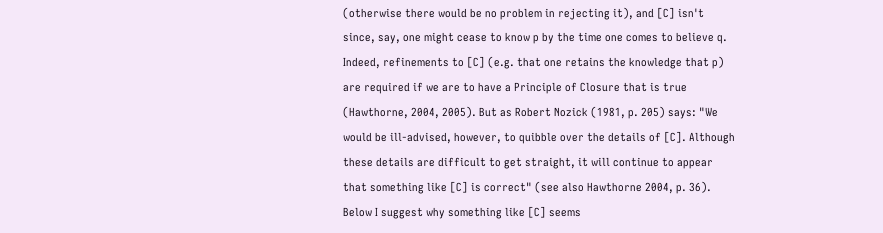(otherwise there would be no problem in rejecting it), and [C] isn't since, say, one might cease to know p by the time one comes to believe q. Indeed, refinements to [C] (e.g. that one retains the knowledge that p) are required if we are to have a Principle of Closure that is true (Hawthorne, 2004, 2005). But as Robert Nozick (1981, p. 205) says: "We would be ill-advised, however, to quibble over the details of [C]. Although these details are difficult to get straight, it will continue to appear that something like [C] is correct" (see also Hawthorne 2004, p. 36). Below I suggest why something like [C] seems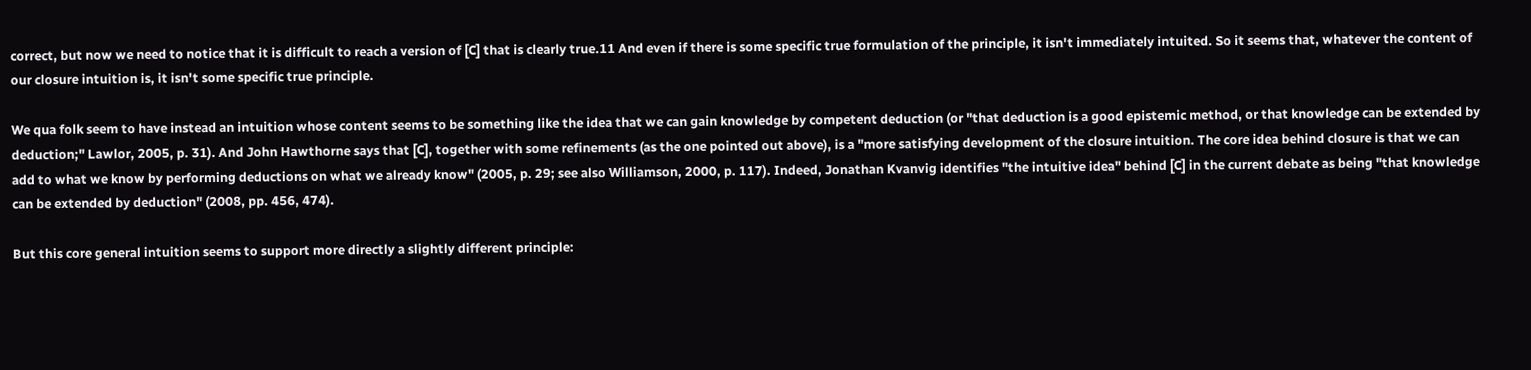correct, but now we need to notice that it is difficult to reach a version of [C] that is clearly true.11 And even if there is some specific true formulation of the principle, it isn't immediately intuited. So it seems that, whatever the content of our closure intuition is, it isn't some specific true principle.

We qua folk seem to have instead an intuition whose content seems to be something like the idea that we can gain knowledge by competent deduction (or "that deduction is a good epistemic method, or that knowledge can be extended by deduction;" Lawlor, 2005, p. 31). And John Hawthorne says that [C], together with some refinements (as the one pointed out above), is a "more satisfying development of the closure intuition. The core idea behind closure is that we can add to what we know by performing deductions on what we already know" (2005, p. 29; see also Williamson, 2000, p. 117). Indeed, Jonathan Kvanvig identifies "the intuitive idea" behind [C] in the current debate as being "that knowledge can be extended by deduction" (2008, pp. 456, 474).

But this core general intuition seems to support more directly a slightly different principle: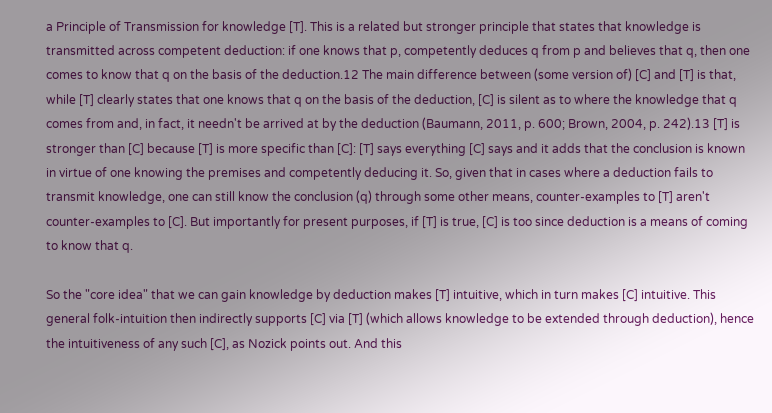a Principle of Transmission for knowledge [T]. This is a related but stronger principle that states that knowledge is transmitted across competent deduction: if one knows that p, competently deduces q from p and believes that q, then one comes to know that q on the basis of the deduction.12 The main difference between (some version of) [C] and [T] is that, while [T] clearly states that one knows that q on the basis of the deduction, [C] is silent as to where the knowledge that q comes from and, in fact, it needn't be arrived at by the deduction (Baumann, 2011, p. 600; Brown, 2004, p. 242).13 [T] is stronger than [C] because [T] is more specific than [C]: [T] says everything [C] says and it adds that the conclusion is known in virtue of one knowing the premises and competently deducing it. So, given that in cases where a deduction fails to transmit knowledge, one can still know the conclusion (q) through some other means, counter-examples to [T] aren't counter-examples to [C]. But importantly for present purposes, if [T] is true, [C] is too since deduction is a means of coming to know that q.

So the "core idea" that we can gain knowledge by deduction makes [T] intuitive, which in turn makes [C] intuitive. This general folk-intuition then indirectly supports [C] via [T] (which allows knowledge to be extended through deduction), hence the intuitiveness of any such [C], as Nozick points out. And this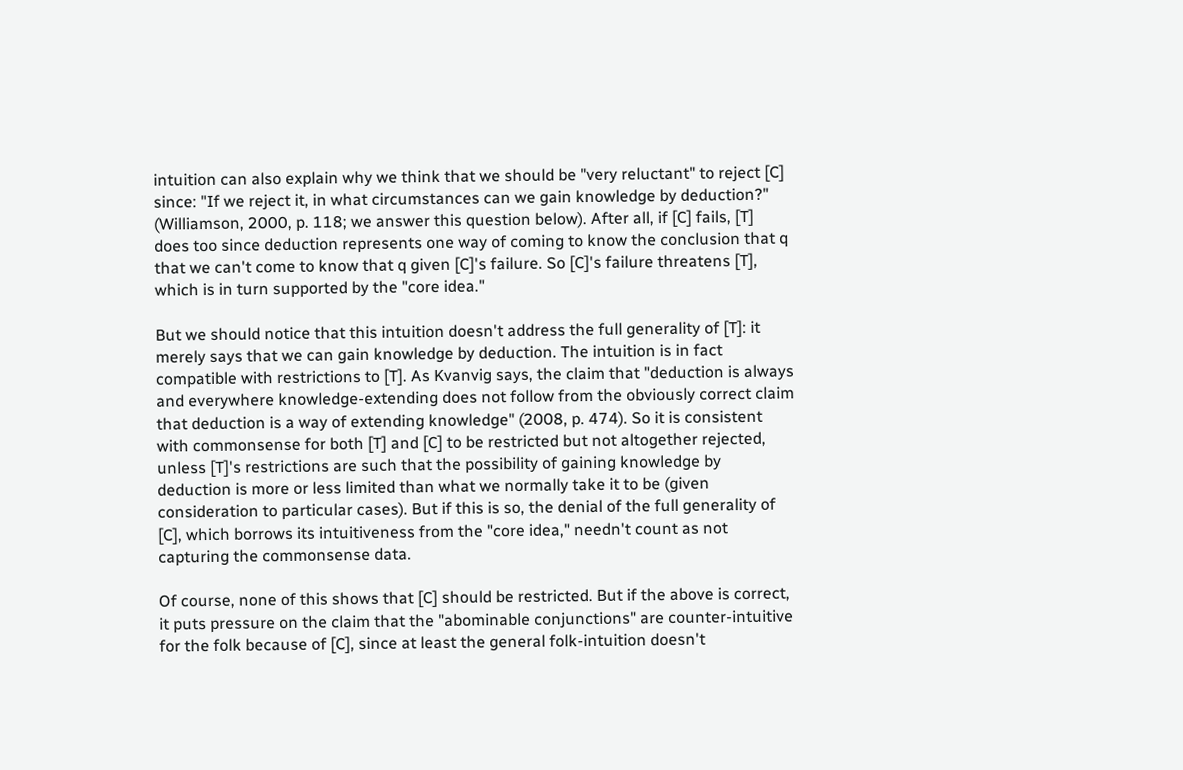intuition can also explain why we think that we should be "very reluctant" to reject [C] since: "If we reject it, in what circumstances can we gain knowledge by deduction?" (Williamson, 2000, p. 118; we answer this question below). After all, if [C] fails, [T] does too since deduction represents one way of coming to know the conclusion that q that we can't come to know that q given [C]'s failure. So [C]'s failure threatens [T], which is in turn supported by the "core idea."

But we should notice that this intuition doesn't address the full generality of [T]: it merely says that we can gain knowledge by deduction. The intuition is in fact compatible with restrictions to [T]. As Kvanvig says, the claim that "deduction is always and everywhere knowledge-extending does not follow from the obviously correct claim that deduction is a way of extending knowledge" (2008, p. 474). So it is consistent with commonsense for both [T] and [C] to be restricted but not altogether rejected, unless [T]'s restrictions are such that the possibility of gaining knowledge by deduction is more or less limited than what we normally take it to be (given consideration to particular cases). But if this is so, the denial of the full generality of [C], which borrows its intuitiveness from the "core idea," needn't count as not capturing the commonsense data.

Of course, none of this shows that [C] should be restricted. But if the above is correct, it puts pressure on the claim that the "abominable conjunctions" are counter-intuitive for the folk because of [C], since at least the general folk-intuition doesn't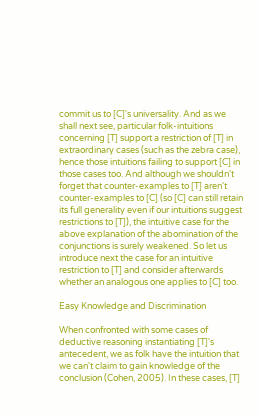commit us to [C]'s universality. And as we shall next see, particular folk-intuitions concerning [T] support a restriction of [T] in extraordinary cases (such as the zebra case), hence those intuitions failing to support [C] in those cases too. And although we shouldn't forget that counter-examples to [T] aren't counter-examples to [C] (so [C] can still retain its full generality even if our intuitions suggest restrictions to [T]), the intuitive case for the above explanation of the abomination of the conjunctions is surely weakened. So let us introduce next the case for an intuitive restriction to [T] and consider afterwards whether an analogous one applies to [C] too.

Easy Knowledge and Discrimination

When confronted with some cases of deductive reasoning instantiating [T]'s antecedent, we as folk have the intuition that we can't claim to gain knowledge of the conclusion (Cohen, 2005). In these cases, [T]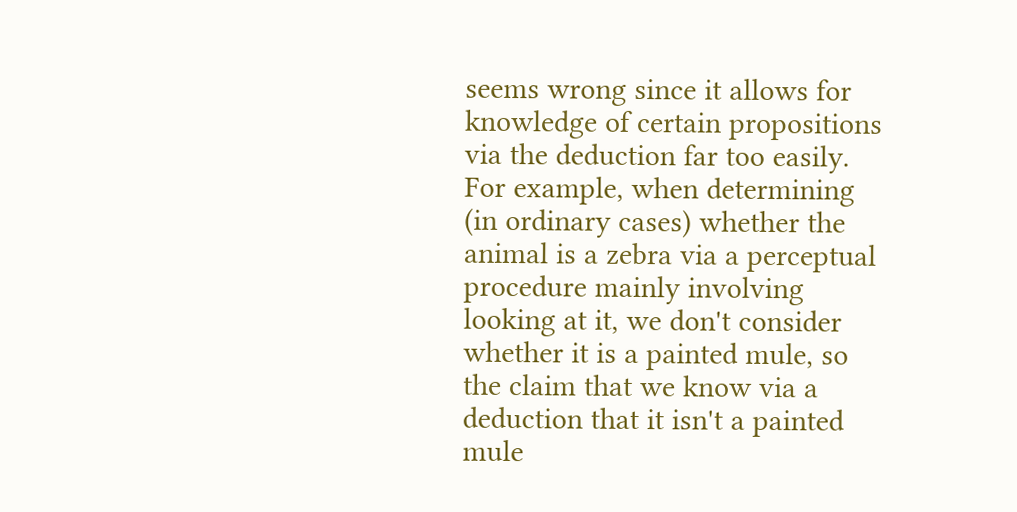seems wrong since it allows for knowledge of certain propositions via the deduction far too easily. For example, when determining (in ordinary cases) whether the animal is a zebra via a perceptual procedure mainly involving looking at it, we don't consider whether it is a painted mule, so the claim that we know via a deduction that it isn't a painted mule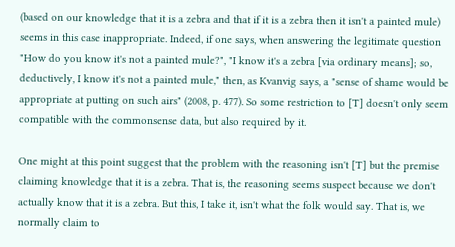(based on our knowledge that it is a zebra and that if it is a zebra then it isn't a painted mule) seems in this case inappropriate. Indeed, if one says, when answering the legitimate question "How do you know it's not a painted mule?", "I know it's a zebra [via ordinary means]; so, deductively, I know it's not a painted mule," then, as Kvanvig says, a "sense of shame would be appropriate at putting on such airs" (2008, p. 477). So some restriction to [T] doesn't only seem compatible with the commonsense data, but also required by it.

One might at this point suggest that the problem with the reasoning isn't [T] but the premise claiming knowledge that it is a zebra. That is, the reasoning seems suspect because we don't actually know that it is a zebra. But this, I take it, isn't what the folk would say. That is, we normally claim to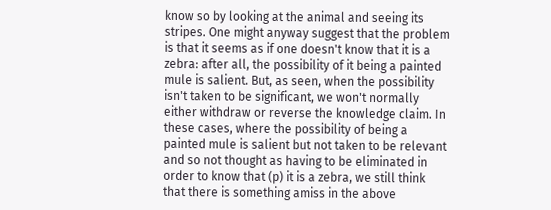know so by looking at the animal and seeing its stripes. One might anyway suggest that the problem is that it seems as if one doesn't know that it is a zebra: after all, the possibility of it being a painted mule is salient. But, as seen, when the possibility isn't taken to be significant, we won't normally either withdraw or reverse the knowledge claim. In these cases, where the possibility of being a painted mule is salient but not taken to be relevant and so not thought as having to be eliminated in order to know that (p) it is a zebra, we still think that there is something amiss in the above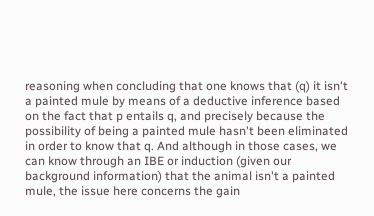reasoning when concluding that one knows that (q) it isn't a painted mule by means of a deductive inference based on the fact that p entails q, and precisely because the possibility of being a painted mule hasn't been eliminated in order to know that q. And although in those cases, we can know through an IBE or induction (given our background information) that the animal isn't a painted mule, the issue here concerns the gain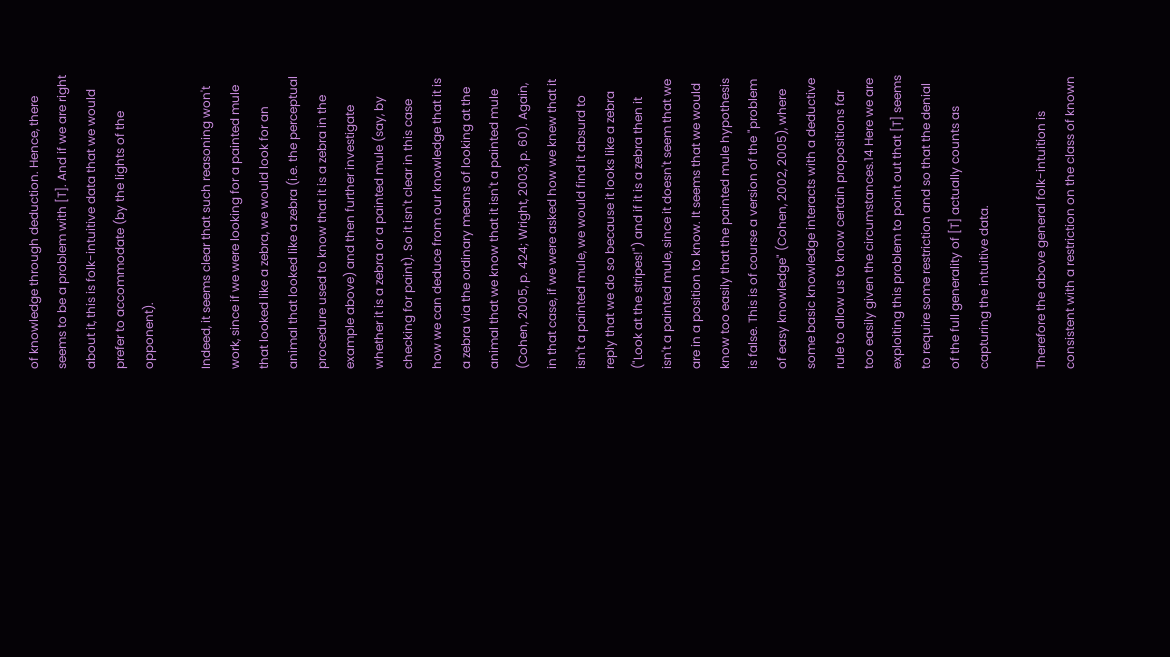of knowledge through deduction. Hence, there seems to be a problem with [T]. And if we are right about it, this is folk-intuitive data that we would prefer to accommodate (by the lights of the opponent).

Indeed, it seems clear that such reasoning won't work, since if we were looking for a painted mule that looked like a zebra, we would look for an animal that looked like a zebra (i.e. the perceptual procedure used to know that it is a zebra in the example above) and then further investigate whether it is a zebra or a painted mule (say, by checking for paint). So it isn't clear in this case how we can deduce from our knowledge that it is a zebra via the ordinary means of looking at the animal that we know that it isn't a painted mule (Cohen, 2005, p. 424; Wright, 2003, p. 60). Again, in that case, if we were asked how we knew that it isn't a painted mule, we would find it absurd to reply that we do so because it looks like a zebra ("Look at the stripes!") and if it is a zebra then it isn't a painted mule, since it doesn't seem that we are in a position to know. It seems that we would know too easily that the painted mule hypothesis is false. This is of course a version of the "problem of easy knowledge" (Cohen, 2002, 2005), where some basic knowledge interacts with a deductive rule to allow us to know certain propositions far too easily given the circumstances.14 Here we are exploiting this problem to point out that [T] seems to require some restriction and so that the denial of the full generality of [T] actually counts as capturing the intuitive data.

Therefore the above general folk-intuition is consistent with a restriction on the class of known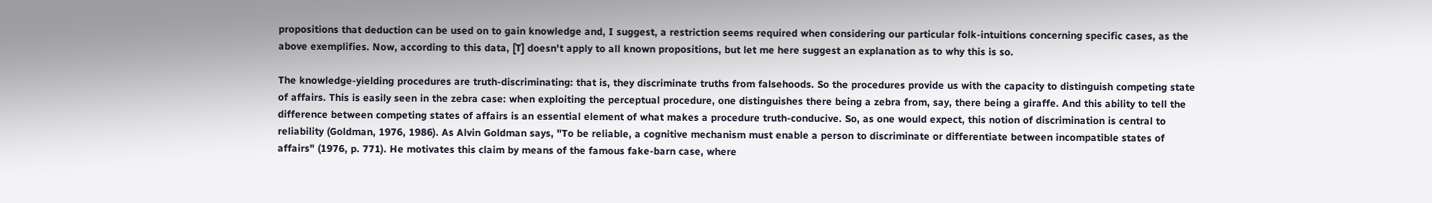propositions that deduction can be used on to gain knowledge and, I suggest, a restriction seems required when considering our particular folk-intuitions concerning specific cases, as the above exemplifies. Now, according to this data, [T] doesn't apply to all known propositions, but let me here suggest an explanation as to why this is so.

The knowledge-yielding procedures are truth-discriminating: that is, they discriminate truths from falsehoods. So the procedures provide us with the capacity to distinguish competing state of affairs. This is easily seen in the zebra case: when exploiting the perceptual procedure, one distinguishes there being a zebra from, say, there being a giraffe. And this ability to tell the difference between competing states of affairs is an essential element of what makes a procedure truth-conducive. So, as one would expect, this notion of discrimination is central to reliability (Goldman, 1976, 1986). As Alvin Goldman says, "To be reliable, a cognitive mechanism must enable a person to discriminate or differentiate between incompatible states of affairs" (1976, p. 771). He motivates this claim by means of the famous fake-barn case, where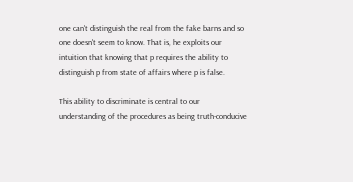one can't distinguish the real from the fake barns and so one doesn't seem to know. That is, he exploits our intuition that knowing that p requires the ability to distinguish p from state of affairs where p is false.

This ability to discriminate is central to our understanding of the procedures as being truth-conducive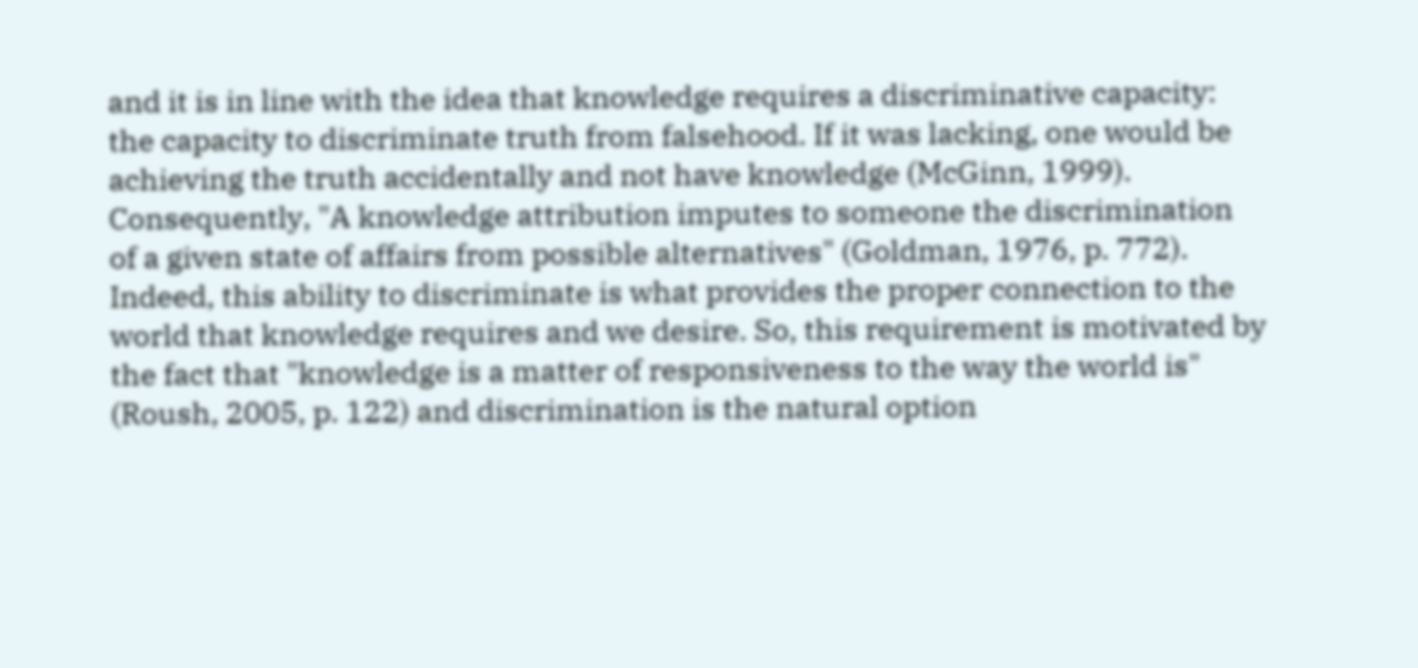and it is in line with the idea that knowledge requires a discriminative capacity: the capacity to discriminate truth from falsehood. If it was lacking, one would be achieving the truth accidentally and not have knowledge (McGinn, 1999). Consequently, "A knowledge attribution imputes to someone the discrimination of a given state of affairs from possible alternatives" (Goldman, 1976, p. 772). Indeed, this ability to discriminate is what provides the proper connection to the world that knowledge requires and we desire. So, this requirement is motivated by the fact that "knowledge is a matter of responsiveness to the way the world is" (Roush, 2005, p. 122) and discrimination is the natural option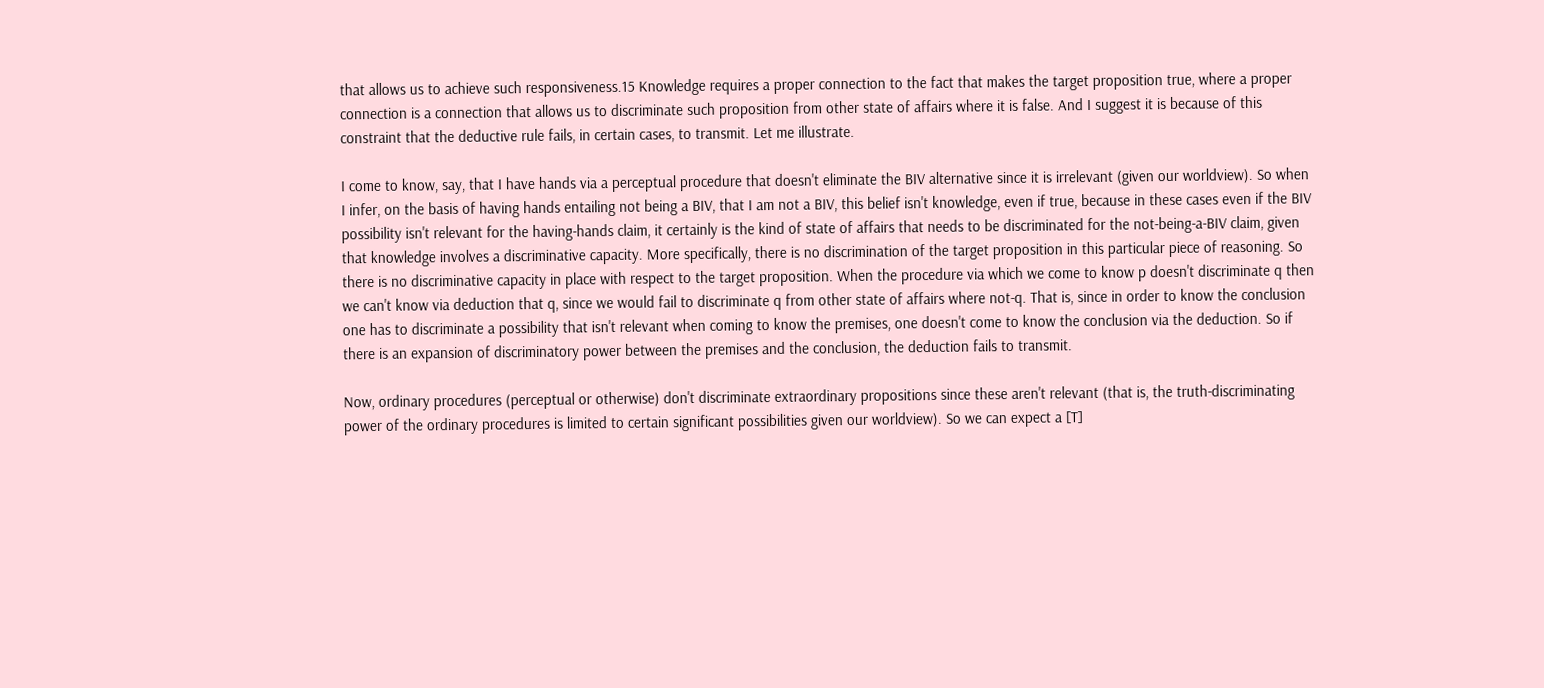that allows us to achieve such responsiveness.15 Knowledge requires a proper connection to the fact that makes the target proposition true, where a proper connection is a connection that allows us to discriminate such proposition from other state of affairs where it is false. And I suggest it is because of this constraint that the deductive rule fails, in certain cases, to transmit. Let me illustrate.

I come to know, say, that I have hands via a perceptual procedure that doesn't eliminate the BIV alternative since it is irrelevant (given our worldview). So when I infer, on the basis of having hands entailing not being a BIV, that I am not a BIV, this belief isn't knowledge, even if true, because in these cases even if the BIV possibility isn't relevant for the having-hands claim, it certainly is the kind of state of affairs that needs to be discriminated for the not-being-a-BIV claim, given that knowledge involves a discriminative capacity. More specifically, there is no discrimination of the target proposition in this particular piece of reasoning. So there is no discriminative capacity in place with respect to the target proposition. When the procedure via which we come to know p doesn't discriminate q then we can't know via deduction that q, since we would fail to discriminate q from other state of affairs where not-q. That is, since in order to know the conclusion one has to discriminate a possibility that isn't relevant when coming to know the premises, one doesn't come to know the conclusion via the deduction. So if there is an expansion of discriminatory power between the premises and the conclusion, the deduction fails to transmit.

Now, ordinary procedures (perceptual or otherwise) don't discriminate extraordinary propositions since these aren't relevant (that is, the truth-discriminating power of the ordinary procedures is limited to certain significant possibilities given our worldview). So we can expect a [T]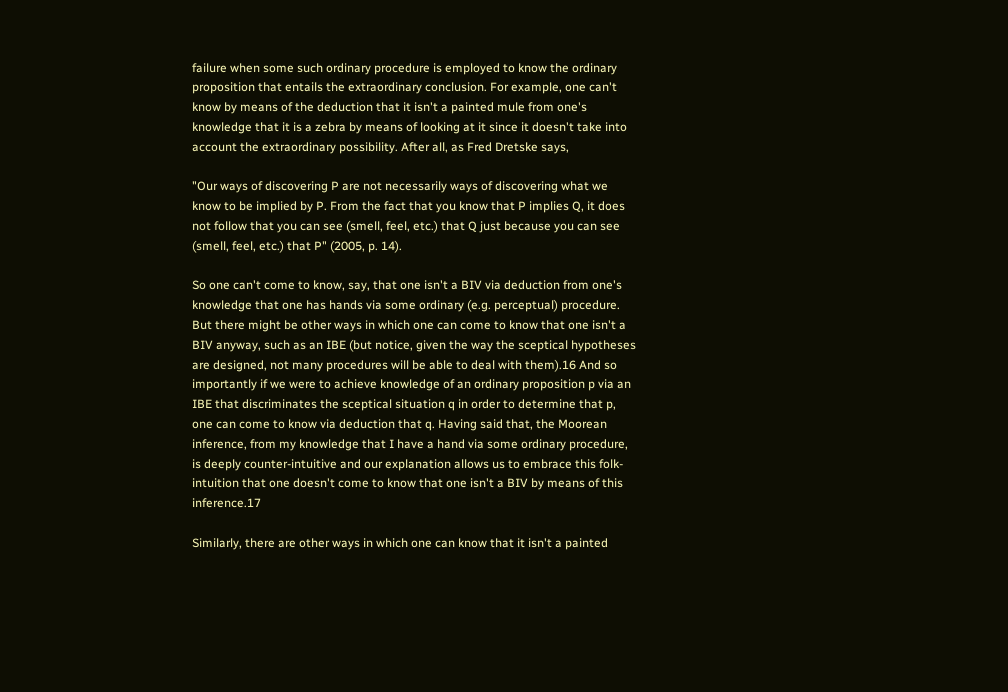failure when some such ordinary procedure is employed to know the ordinary proposition that entails the extraordinary conclusion. For example, one can't know by means of the deduction that it isn't a painted mule from one's knowledge that it is a zebra by means of looking at it since it doesn't take into account the extraordinary possibility. After all, as Fred Dretske says,

"Our ways of discovering P are not necessarily ways of discovering what we know to be implied by P. From the fact that you know that P implies Q, it does not follow that you can see (smell, feel, etc.) that Q just because you can see (smell, feel, etc.) that P" (2005, p. 14).

So one can't come to know, say, that one isn't a BIV via deduction from one's knowledge that one has hands via some ordinary (e.g. perceptual) procedure. But there might be other ways in which one can come to know that one isn't a BIV anyway, such as an IBE (but notice, given the way the sceptical hypotheses are designed, not many procedures will be able to deal with them).16 And so importantly if we were to achieve knowledge of an ordinary proposition p via an IBE that discriminates the sceptical situation q in order to determine that p, one can come to know via deduction that q. Having said that, the Moorean inference, from my knowledge that I have a hand via some ordinary procedure, is deeply counter-intuitive and our explanation allows us to embrace this folk-intuition that one doesn't come to know that one isn't a BIV by means of this inference.17

Similarly, there are other ways in which one can know that it isn't a painted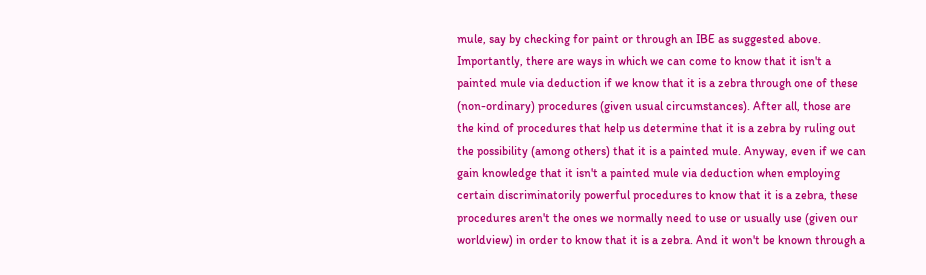mule, say by checking for paint or through an IBE as suggested above. Importantly, there are ways in which we can come to know that it isn't a painted mule via deduction if we know that it is a zebra through one of these (non-ordinary) procedures (given usual circumstances). After all, those are the kind of procedures that help us determine that it is a zebra by ruling out the possibility (among others) that it is a painted mule. Anyway, even if we can gain knowledge that it isn't a painted mule via deduction when employing certain discriminatorily powerful procedures to know that it is a zebra, these procedures aren't the ones we normally need to use or usually use (given our worldview) in order to know that it is a zebra. And it won't be known through a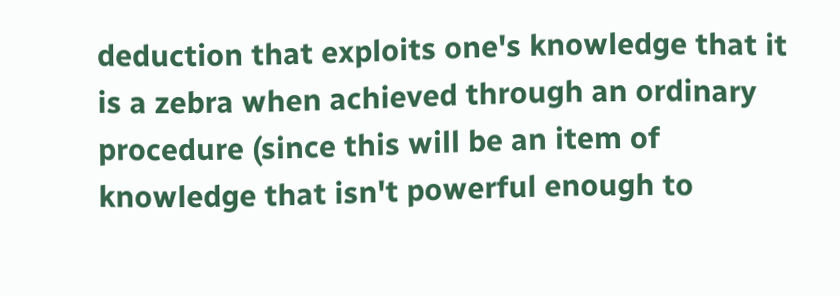deduction that exploits one's knowledge that it is a zebra when achieved through an ordinary procedure (since this will be an item of knowledge that isn't powerful enough to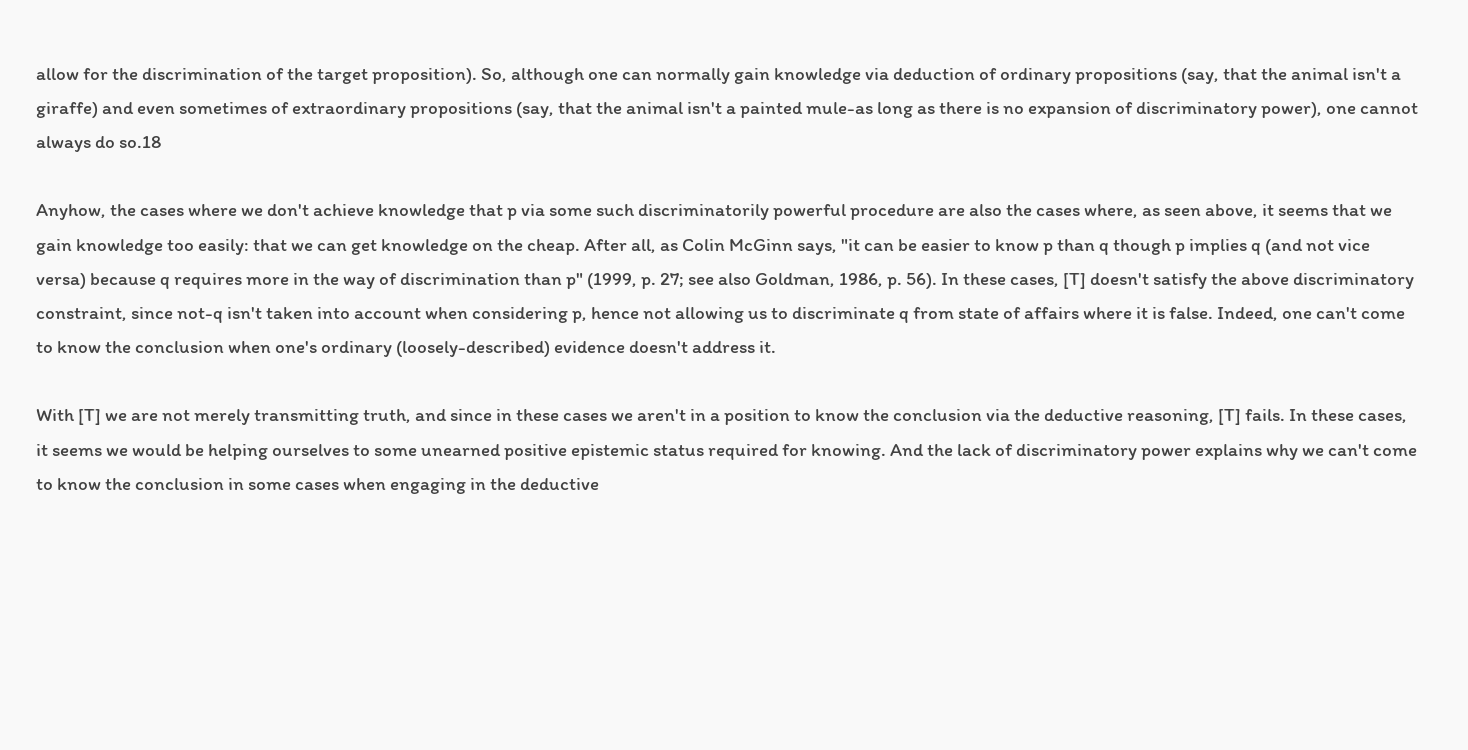allow for the discrimination of the target proposition). So, although one can normally gain knowledge via deduction of ordinary propositions (say, that the animal isn't a giraffe) and even sometimes of extraordinary propositions (say, that the animal isn't a painted mule-as long as there is no expansion of discriminatory power), one cannot always do so.18

Anyhow, the cases where we don't achieve knowledge that p via some such discriminatorily powerful procedure are also the cases where, as seen above, it seems that we gain knowledge too easily: that we can get knowledge on the cheap. After all, as Colin McGinn says, "it can be easier to know p than q though p implies q (and not vice versa) because q requires more in the way of discrimination than p" (1999, p. 27; see also Goldman, 1986, p. 56). In these cases, [T] doesn't satisfy the above discriminatory constraint, since not-q isn't taken into account when considering p, hence not allowing us to discriminate q from state of affairs where it is false. Indeed, one can't come to know the conclusion when one's ordinary (loosely-described) evidence doesn't address it.

With [T] we are not merely transmitting truth, and since in these cases we aren't in a position to know the conclusion via the deductive reasoning, [T] fails. In these cases, it seems we would be helping ourselves to some unearned positive epistemic status required for knowing. And the lack of discriminatory power explains why we can't come to know the conclusion in some cases when engaging in the deductive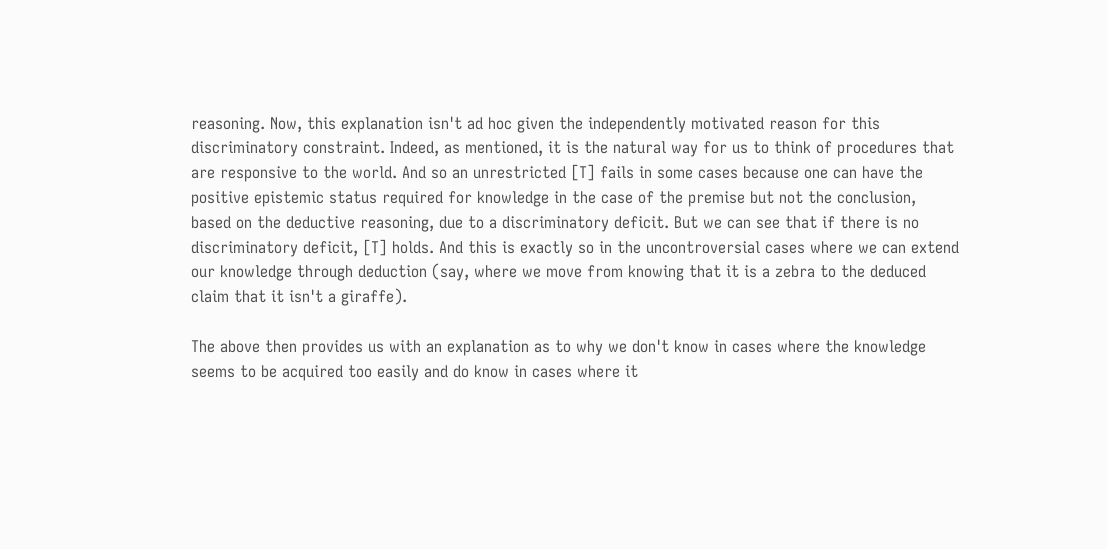reasoning. Now, this explanation isn't ad hoc given the independently motivated reason for this discriminatory constraint. Indeed, as mentioned, it is the natural way for us to think of procedures that are responsive to the world. And so an unrestricted [T] fails in some cases because one can have the positive epistemic status required for knowledge in the case of the premise but not the conclusion, based on the deductive reasoning, due to a discriminatory deficit. But we can see that if there is no discriminatory deficit, [T] holds. And this is exactly so in the uncontroversial cases where we can extend our knowledge through deduction (say, where we move from knowing that it is a zebra to the deduced claim that it isn't a giraffe).

The above then provides us with an explanation as to why we don't know in cases where the knowledge seems to be acquired too easily and do know in cases where it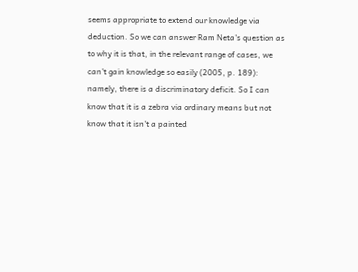seems appropriate to extend our knowledge via deduction. So we can answer Ram Neta's question as to why it is that, in the relevant range of cases, we can't gain knowledge so easily (2005, p. 189): namely, there is a discriminatory deficit. So I can know that it is a zebra via ordinary means but not know that it isn't a painted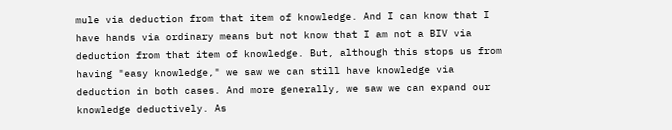mule via deduction from that item of knowledge. And I can know that I have hands via ordinary means but not know that I am not a BIV via deduction from that item of knowledge. But, although this stops us from having "easy knowledge," we saw we can still have knowledge via deduction in both cases. And more generally, we saw we can expand our knowledge deductively. As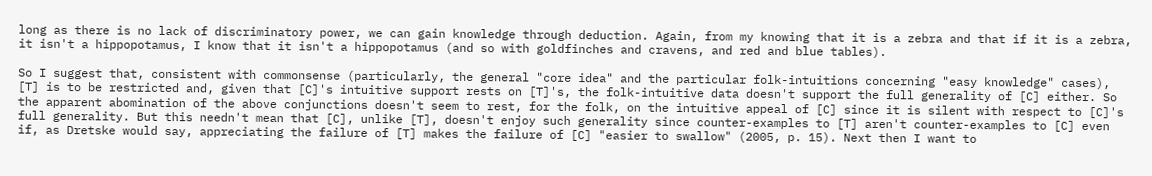long as there is no lack of discriminatory power, we can gain knowledge through deduction. Again, from my knowing that it is a zebra and that if it is a zebra, it isn't a hippopotamus, I know that it isn't a hippopotamus (and so with goldfinches and cravens, and red and blue tables).

So I suggest that, consistent with commonsense (particularly, the general "core idea" and the particular folk-intuitions concerning "easy knowledge" cases), [T] is to be restricted and, given that [C]'s intuitive support rests on [T]'s, the folk-intuitive data doesn't support the full generality of [C] either. So the apparent abomination of the above conjunctions doesn't seem to rest, for the folk, on the intuitive appeal of [C] since it is silent with respect to [C]'s full generality. But this needn't mean that [C], unlike [T], doesn't enjoy such generality since counter-examples to [T] aren't counter-examples to [C] even if, as Dretske would say, appreciating the failure of [T] makes the failure of [C] "easier to swallow" (2005, p. 15). Next then I want to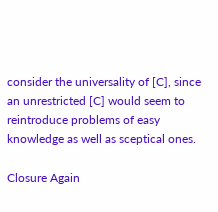consider the universality of [C], since an unrestricted [C] would seem to reintroduce problems of easy knowledge as well as sceptical ones.

Closure Again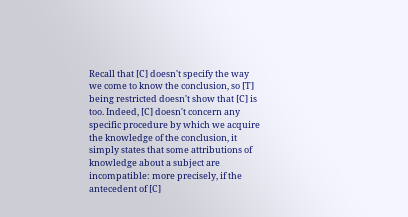Recall that [C] doesn't specify the way we come to know the conclusion, so [T] being restricted doesn't show that [C] is too. Indeed, [C] doesn't concern any specific procedure by which we acquire the knowledge of the conclusion, it simply states that some attributions of knowledge about a subject are incompatible: more precisely, if the antecedent of [C]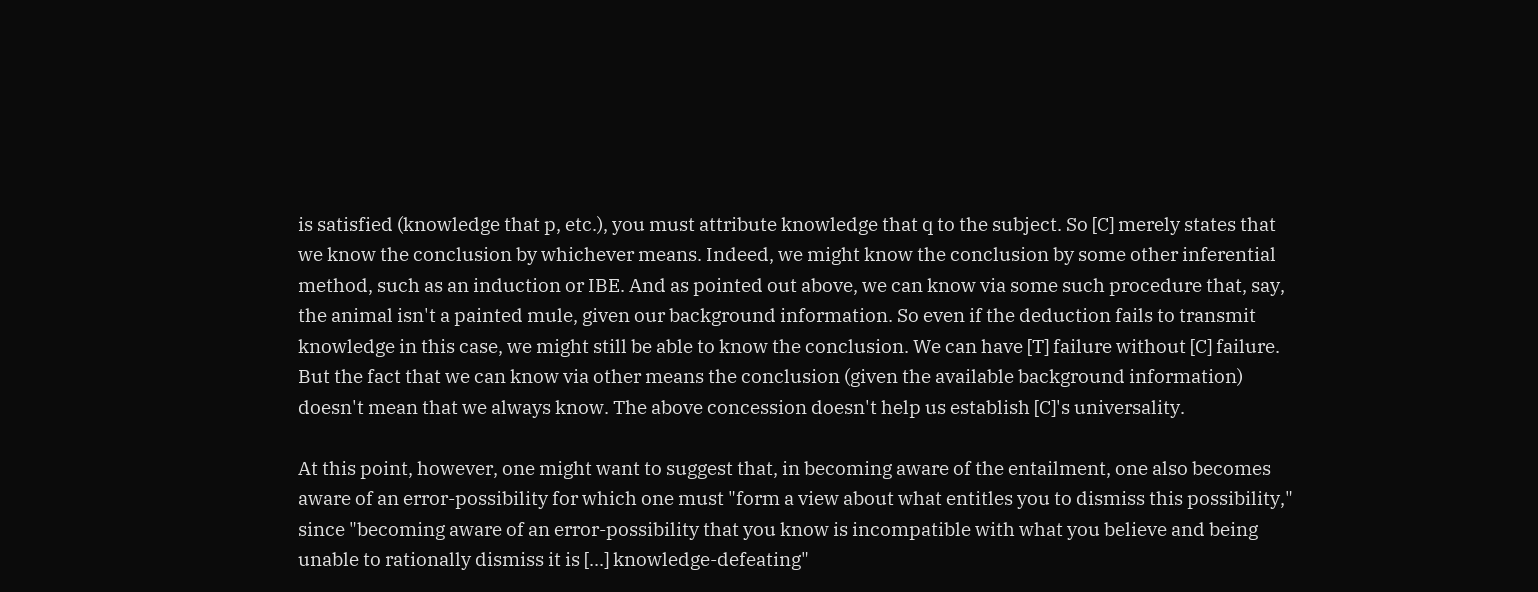is satisfied (knowledge that p, etc.), you must attribute knowledge that q to the subject. So [C] merely states that we know the conclusion by whichever means. Indeed, we might know the conclusion by some other inferential method, such as an induction or IBE. And as pointed out above, we can know via some such procedure that, say, the animal isn't a painted mule, given our background information. So even if the deduction fails to transmit knowledge in this case, we might still be able to know the conclusion. We can have [T] failure without [C] failure. But the fact that we can know via other means the conclusion (given the available background information) doesn't mean that we always know. The above concession doesn't help us establish [C]'s universality.

At this point, however, one might want to suggest that, in becoming aware of the entailment, one also becomes aware of an error-possibility for which one must "form a view about what entitles you to dismiss this possibility," since "becoming aware of an error-possibility that you know is incompatible with what you believe and being unable to rationally dismiss it is [...] knowledge-defeating"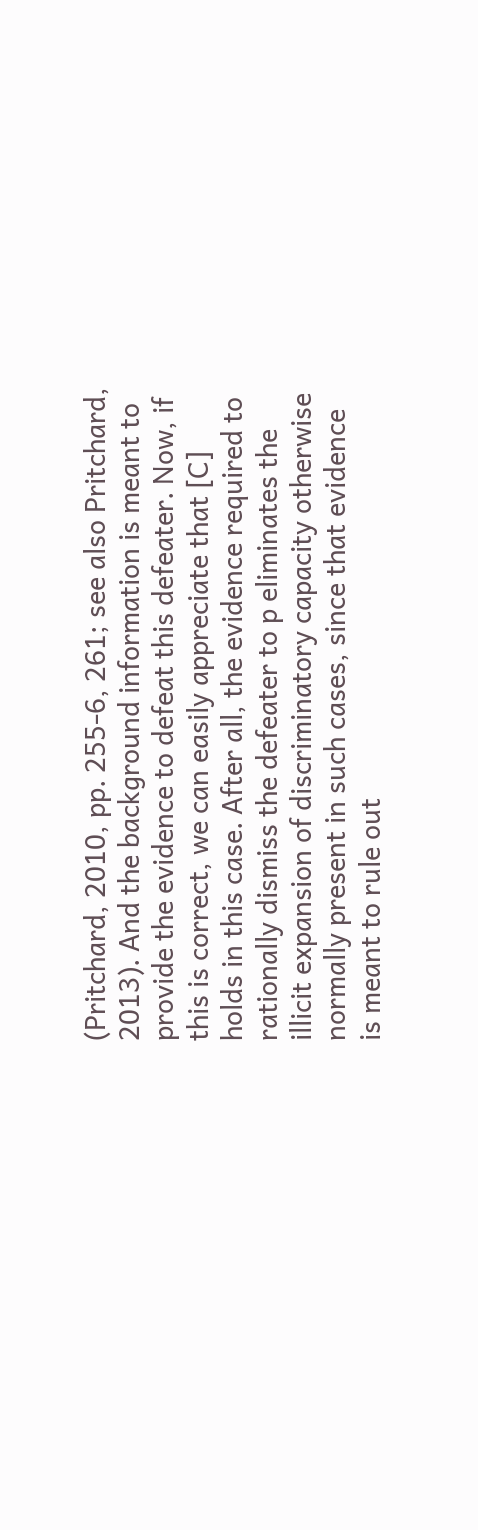(Pritchard, 2010, pp. 255-6, 261; see also Pritchard, 2013). And the background information is meant to provide the evidence to defeat this defeater. Now, if this is correct, we can easily appreciate that [C] holds in this case. After all, the evidence required to rationally dismiss the defeater to p eliminates the illicit expansion of discriminatory capacity otherwise normally present in such cases, since that evidence is meant to rule out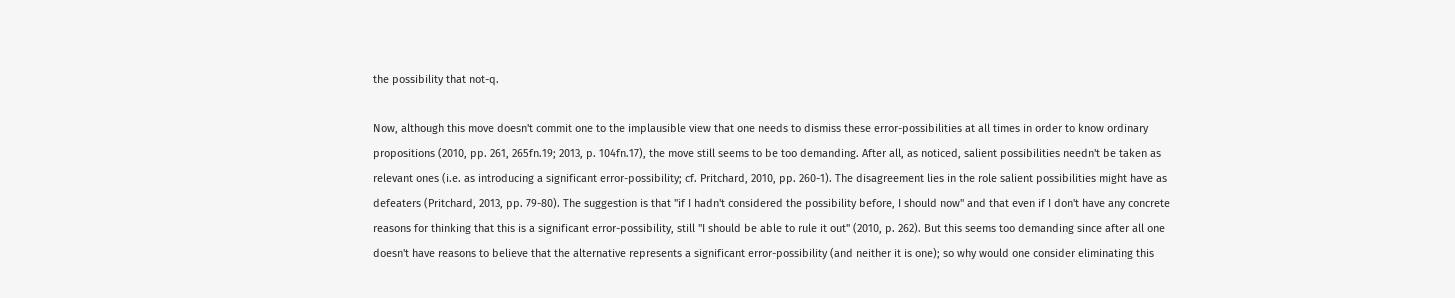the possibility that not-q.

Now, although this move doesn't commit one to the implausible view that one needs to dismiss these error-possibilities at all times in order to know ordinary propositions (2010, pp. 261, 265fn.19; 2013, p. 104fn.17), the move still seems to be too demanding. After all, as noticed, salient possibilities needn't be taken as relevant ones (i.e. as introducing a significant error-possibility; cf. Pritchard, 2010, pp. 260-1). The disagreement lies in the role salient possibilities might have as defeaters (Pritchard, 2013, pp. 79-80). The suggestion is that "if I hadn't considered the possibility before, I should now" and that even if I don't have any concrete reasons for thinking that this is a significant error-possibility, still "I should be able to rule it out" (2010, p. 262). But this seems too demanding since after all one doesn't have reasons to believe that the alternative represents a significant error-possibility (and neither it is one); so why would one consider eliminating this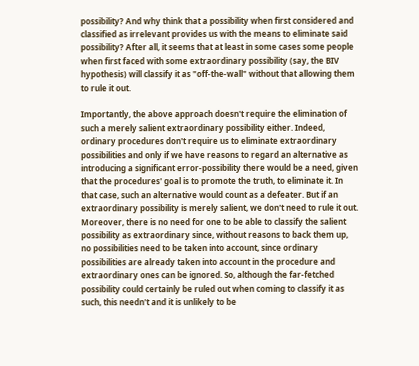possibility? And why think that a possibility when first considered and classified as irrelevant provides us with the means to eliminate said possibility? After all, it seems that at least in some cases some people when first faced with some extraordinary possibility (say, the BIV hypothesis) will classify it as "off-the-wall" without that allowing them to rule it out.

Importantly, the above approach doesn't require the elimination of such a merely salient extraordinary possibility either. Indeed, ordinary procedures don't require us to eliminate extraordinary possibilities and only if we have reasons to regard an alternative as introducing a significant error-possibility there would be a need, given that the procedures' goal is to promote the truth, to eliminate it. In that case, such an alternative would count as a defeater. But if an extraordinary possibility is merely salient, we don't need to rule it out. Moreover, there is no need for one to be able to classify the salient possibility as extraordinary since, without reasons to back them up, no possibilities need to be taken into account, since ordinary possibilities are already taken into account in the procedure and extraordinary ones can be ignored. So, although the far-fetched possibility could certainly be ruled out when coming to classify it as such, this needn't and it is unlikely to be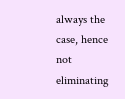always the case, hence not eliminating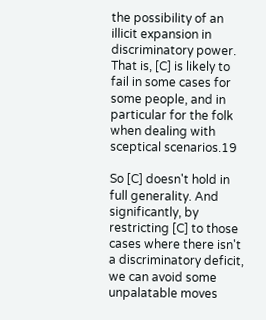the possibility of an illicit expansion in discriminatory power. That is, [C] is likely to fail in some cases for some people, and in particular for the folk when dealing with sceptical scenarios.19

So [C] doesn't hold in full generality. And significantly, by restricting [C] to those cases where there isn't a discriminatory deficit, we can avoid some unpalatable moves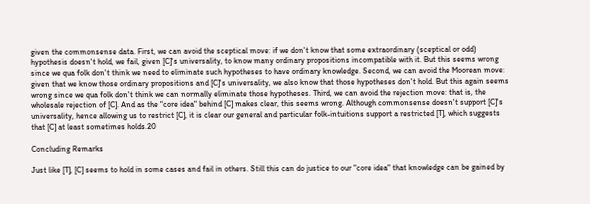given the commonsense data. First, we can avoid the sceptical move: if we don't know that some extraordinary (sceptical or odd) hypothesis doesn't hold, we fail, given [C]'s universality, to know many ordinary propositions incompatible with it. But this seems wrong since we qua folk don't think we need to eliminate such hypotheses to have ordinary knowledge. Second, we can avoid the Moorean move: given that we know those ordinary propositions and [C]'s universality, we also know that those hypotheses don't hold. But this again seems wrong since we qua folk don't think we can normally eliminate those hypotheses. Third, we can avoid the rejection move: that is, the wholesale rejection of [C]. And as the "core idea" behind [C] makes clear, this seems wrong. Although commonsense doesn't support [C]'s universality, hence allowing us to restrict [C], it is clear our general and particular folk-intuitions support a restricted [T], which suggests that [C] at least sometimes holds.20

Concluding Remarks

Just like [T], [C] seems to hold in some cases and fail in others. Still this can do justice to our "core idea" that knowledge can be gained by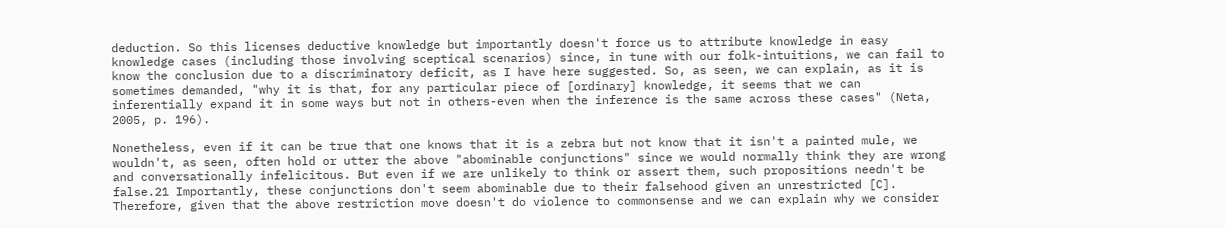deduction. So this licenses deductive knowledge but importantly doesn't force us to attribute knowledge in easy knowledge cases (including those involving sceptical scenarios) since, in tune with our folk-intuitions, we can fail to know the conclusion due to a discriminatory deficit, as I have here suggested. So, as seen, we can explain, as it is sometimes demanded, "why it is that, for any particular piece of [ordinary] knowledge, it seems that we can inferentially expand it in some ways but not in others-even when the inference is the same across these cases" (Neta, 2005, p. 196).

Nonetheless, even if it can be true that one knows that it is a zebra but not know that it isn't a painted mule, we wouldn't, as seen, often hold or utter the above "abominable conjunctions" since we would normally think they are wrong and conversationally infelicitous. But even if we are unlikely to think or assert them, such propositions needn't be false.21 Importantly, these conjunctions don't seem abominable due to their falsehood given an unrestricted [C]. Therefore, given that the above restriction move doesn't do violence to commonsense and we can explain why we consider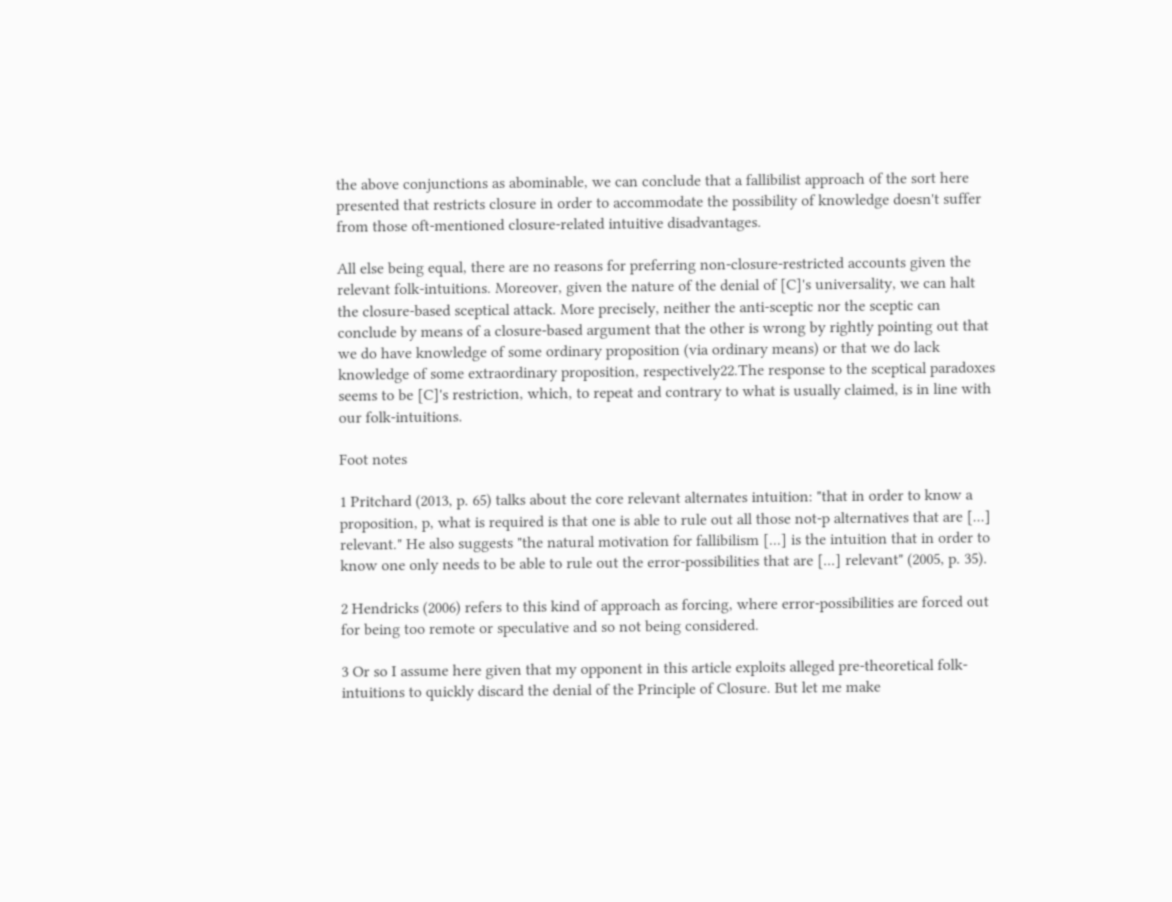the above conjunctions as abominable, we can conclude that a fallibilist approach of the sort here presented that restricts closure in order to accommodate the possibility of knowledge doesn't suffer from those oft-mentioned closure-related intuitive disadvantages.

All else being equal, there are no reasons for preferring non-closure-restricted accounts given the relevant folk-intuitions. Moreover, given the nature of the denial of [C]'s universality, we can halt the closure-based sceptical attack. More precisely, neither the anti-sceptic nor the sceptic can conclude by means of a closure-based argument that the other is wrong by rightly pointing out that we do have knowledge of some ordinary proposition (via ordinary means) or that we do lack knowledge of some extraordinary proposition, respectively22.The response to the sceptical paradoxes seems to be [C]'s restriction, which, to repeat and contrary to what is usually claimed, is in line with our folk-intuitions.

Foot notes

1 Pritchard (2013, p. 65) talks about the core relevant alternates intuition: "that in order to know a proposition, p, what is required is that one is able to rule out all those not-p alternatives that are [...] relevant." He also suggests "the natural motivation for fallibilism [...] is the intuition that in order to know one only needs to be able to rule out the error-possibilities that are [...] relevant" (2005, p. 35).

2 Hendricks (2006) refers to this kind of approach as forcing, where error-possibilities are forced out for being too remote or speculative and so not being considered.

3 Or so I assume here given that my opponent in this article exploits alleged pre-theoretical folk-intuitions to quickly discard the denial of the Principle of Closure. But let me make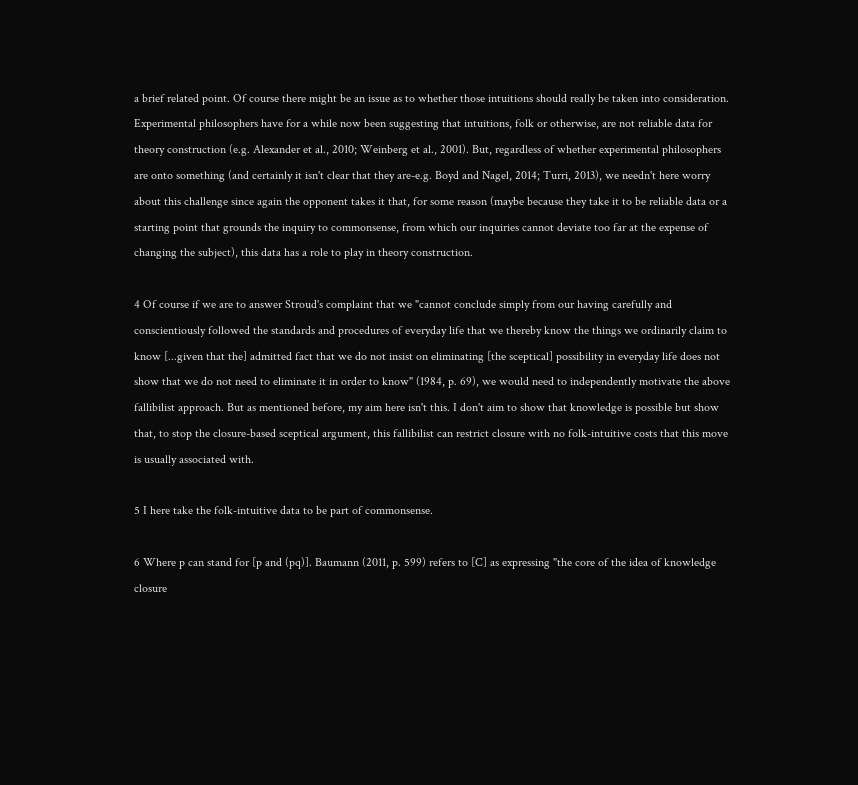a brief related point. Of course there might be an issue as to whether those intuitions should really be taken into consideration. Experimental philosophers have for a while now been suggesting that intuitions, folk or otherwise, are not reliable data for theory construction (e.g. Alexander et al., 2010; Weinberg et al., 2001). But, regardless of whether experimental philosophers are onto something (and certainly it isn't clear that they are-e.g. Boyd and Nagel, 2014; Turri, 2013), we needn't here worry about this challenge since again the opponent takes it that, for some reason (maybe because they take it to be reliable data or a starting point that grounds the inquiry to commonsense, from which our inquiries cannot deviate too far at the expense of changing the subject), this data has a role to play in theory construction.

4 Of course if we are to answer Stroud's complaint that we "cannot conclude simply from our having carefully and conscientiously followed the standards and procedures of everyday life that we thereby know the things we ordinarily claim to know [...given that the] admitted fact that we do not insist on eliminating [the sceptical] possibility in everyday life does not show that we do not need to eliminate it in order to know" (1984, p. 69), we would need to independently motivate the above fallibilist approach. But as mentioned before, my aim here isn't this. I don't aim to show that knowledge is possible but show that, to stop the closure-based sceptical argument, this fallibilist can restrict closure with no folk-intuitive costs that this move is usually associated with.

5 I here take the folk-intuitive data to be part of commonsense.

6 Where p can stand for [p and (pq)]. Baumann (2011, p. 599) refers to [C] as expressing "the core of the idea of knowledge closure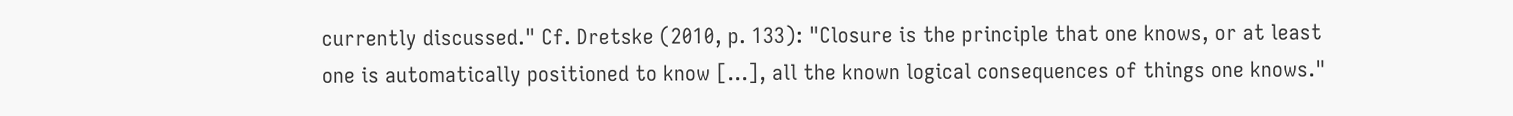currently discussed." Cf. Dretske (2010, p. 133): "Closure is the principle that one knows, or at least one is automatically positioned to know [...], all the known logical consequences of things one knows."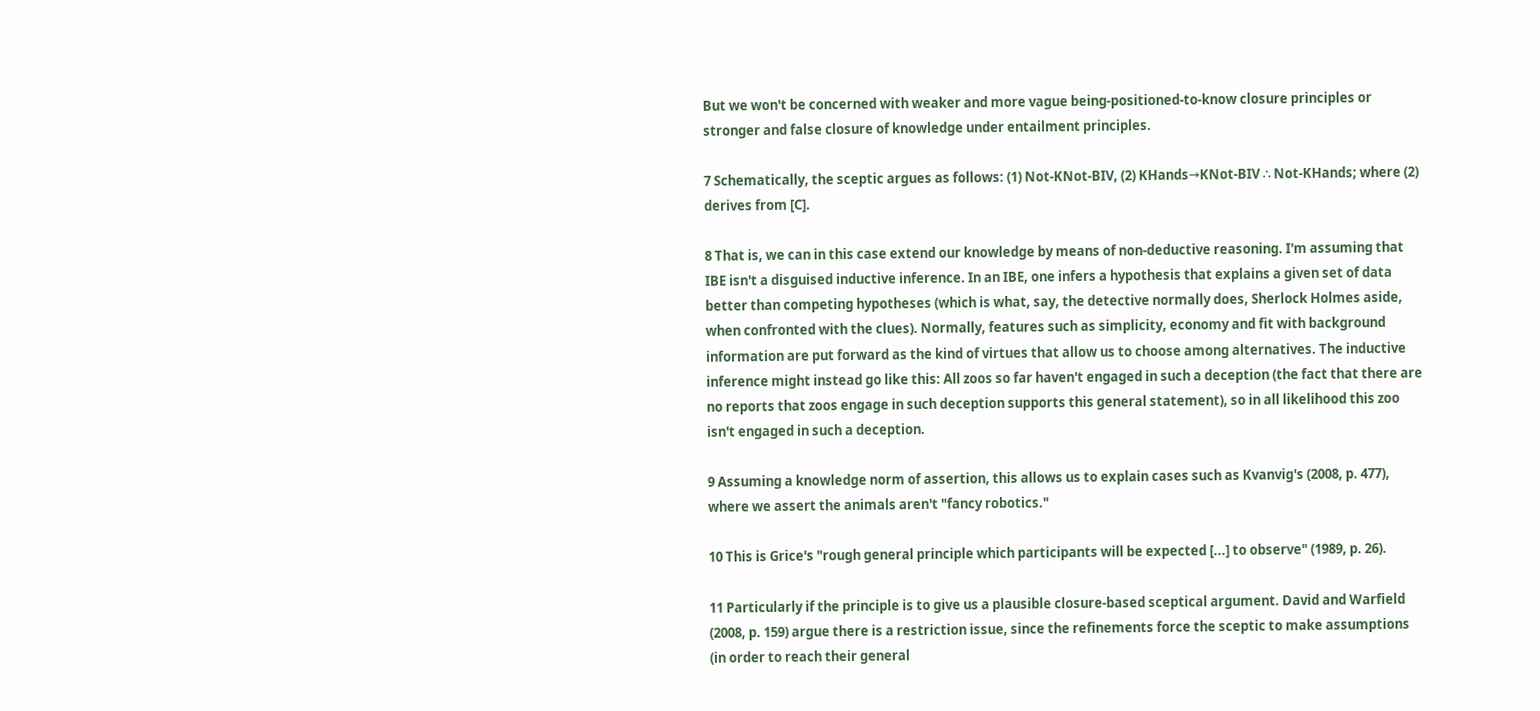But we won't be concerned with weaker and more vague being-positioned-to-know closure principles or stronger and false closure of knowledge under entailment principles.

7 Schematically, the sceptic argues as follows: (1) Not-KNot-BIV, (2) KHands→KNot-BIV ∴ Not-KHands; where (2) derives from [C].

8 That is, we can in this case extend our knowledge by means of non-deductive reasoning. I'm assuming that IBE isn't a disguised inductive inference. In an IBE, one infers a hypothesis that explains a given set of data better than competing hypotheses (which is what, say, the detective normally does, Sherlock Holmes aside, when confronted with the clues). Normally, features such as simplicity, economy and fit with background information are put forward as the kind of virtues that allow us to choose among alternatives. The inductive inference might instead go like this: All zoos so far haven't engaged in such a deception (the fact that there are no reports that zoos engage in such deception supports this general statement), so in all likelihood this zoo isn't engaged in such a deception.

9 Assuming a knowledge norm of assertion, this allows us to explain cases such as Kvanvig's (2008, p. 477), where we assert the animals aren't "fancy robotics."

10 This is Grice's "rough general principle which participants will be expected [...] to observe" (1989, p. 26).

11 Particularly if the principle is to give us a plausible closure-based sceptical argument. David and Warfield (2008, p. 159) argue there is a restriction issue, since the refinements force the sceptic to make assumptions (in order to reach their general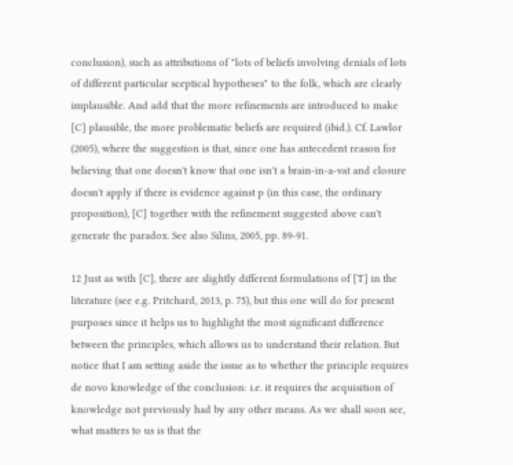conclusion), such as attributions of "lots of beliefs involving denials of lots of different particular sceptical hypotheses" to the folk, which are clearly implausible. And add that the more refinements are introduced to make [C] plausible, the more problematic beliefs are required (ibid.). Cf. Lawlor (2005), where the suggestion is that, since one has antecedent reason for believing that one doesn't know that one isn't a brain-in-a-vat and closure doesn't apply if there is evidence against p (in this case, the ordinary proposition), [C] together with the refinement suggested above can't generate the paradox. See also Silins, 2005, pp. 89-91.

12 Just as with [C], there are slightly different formulations of [T] in the literature (see e.g. Pritchard, 2013, p. 75), but this one will do for present purposes since it helps us to highlight the most significant difference between the principles, which allows us to understand their relation. But notice that I am setting aside the issue as to whether the principle requires de novo knowledge of the conclusion: i.e. it requires the acquisition of knowledge not previously had by any other means. As we shall soon see, what matters to us is that the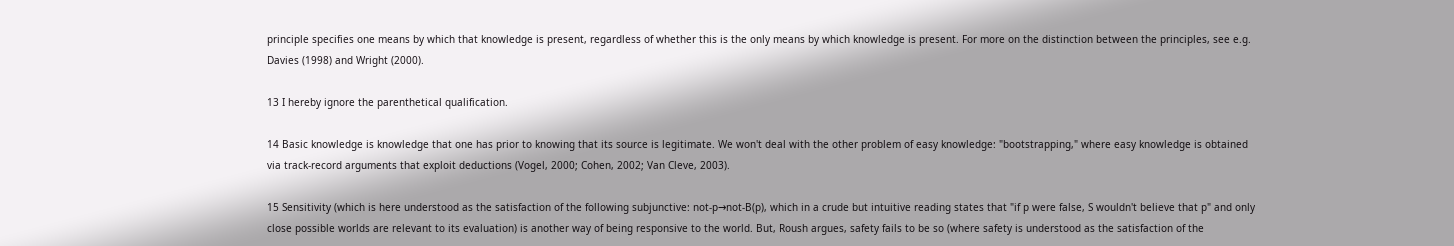principle specifies one means by which that knowledge is present, regardless of whether this is the only means by which knowledge is present. For more on the distinction between the principles, see e.g. Davies (1998) and Wright (2000).

13 I hereby ignore the parenthetical qualification.

14 Basic knowledge is knowledge that one has prior to knowing that its source is legitimate. We won't deal with the other problem of easy knowledge: "bootstrapping," where easy knowledge is obtained via track-record arguments that exploit deductions (Vogel, 2000; Cohen, 2002; Van Cleve, 2003).

15 Sensitivity (which is here understood as the satisfaction of the following subjunctive: not-p→not-B(p), which in a crude but intuitive reading states that "if p were false, S wouldn't believe that p" and only close possible worlds are relevant to its evaluation) is another way of being responsive to the world. But, Roush argues, safety fails to be so (where safety is understood as the satisfaction of the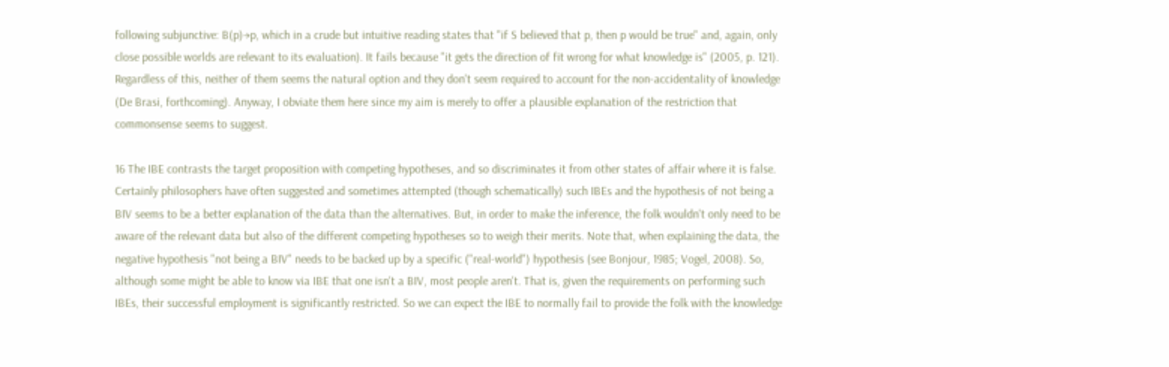following subjunctive: B(p)→p, which in a crude but intuitive reading states that "if S believed that p, then p would be true" and, again, only close possible worlds are relevant to its evaluation). It fails because "it gets the direction of fit wrong for what knowledge is" (2005, p. 121). Regardless of this, neither of them seems the natural option and they don't seem required to account for the non-accidentality of knowledge (De Brasi, forthcoming). Anyway, I obviate them here since my aim is merely to offer a plausible explanation of the restriction that commonsense seems to suggest.

16 The IBE contrasts the target proposition with competing hypotheses, and so discriminates it from other states of affair where it is false. Certainly philosophers have often suggested and sometimes attempted (though schematically) such IBEs and the hypothesis of not being a BIV seems to be a better explanation of the data than the alternatives. But, in order to make the inference, the folk wouldn't only need to be aware of the relevant data but also of the different competing hypotheses so to weigh their merits. Note that, when explaining the data, the negative hypothesis "not being a BIV" needs to be backed up by a specific ("real-world") hypothesis (see Bonjour, 1985; Vogel, 2008). So, although some might be able to know via IBE that one isn't a BIV, most people aren't. That is, given the requirements on performing such IBEs, their successful employment is significantly restricted. So we can expect the IBE to normally fail to provide the folk with the knowledge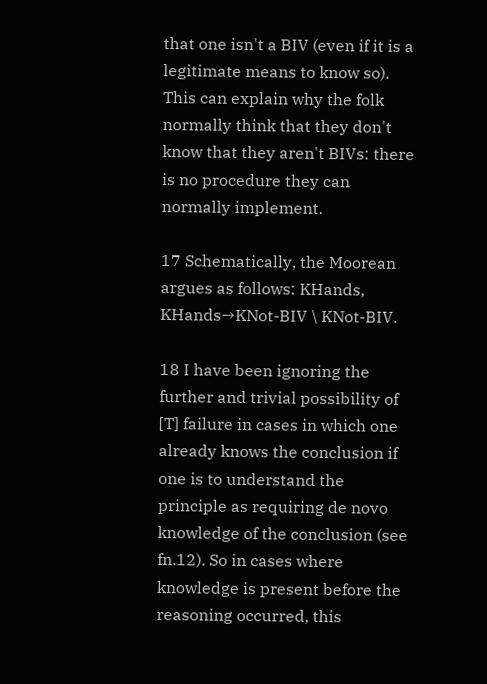that one isn't a BIV (even if it is a legitimate means to know so). This can explain why the folk normally think that they don't know that they aren't BIVs: there is no procedure they can normally implement.

17 Schematically, the Moorean argues as follows: KHands, KHands→KNot-BIV \ KNot-BIV.

18 I have been ignoring the further and trivial possibility of [T] failure in cases in which one already knows the conclusion if one is to understand the principle as requiring de novo knowledge of the conclusion (see fn.12). So in cases where knowledge is present before the reasoning occurred, this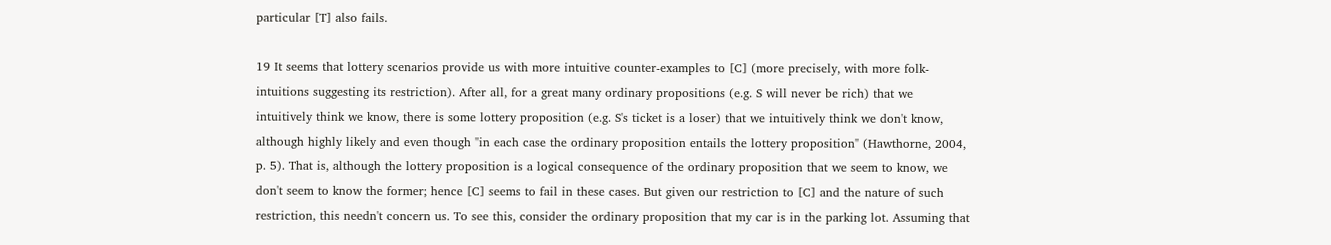particular [T] also fails.

19 It seems that lottery scenarios provide us with more intuitive counter-examples to [C] (more precisely, with more folk-intuitions suggesting its restriction). After all, for a great many ordinary propositions (e.g. S will never be rich) that we intuitively think we know, there is some lottery proposition (e.g. S's ticket is a loser) that we intuitively think we don't know, although highly likely and even though "in each case the ordinary proposition entails the lottery proposition" (Hawthorne, 2004, p. 5). That is, although the lottery proposition is a logical consequence of the ordinary proposition that we seem to know, we don't seem to know the former; hence [C] seems to fail in these cases. But given our restriction to [C] and the nature of such restriction, this needn't concern us. To see this, consider the ordinary proposition that my car is in the parking lot. Assuming that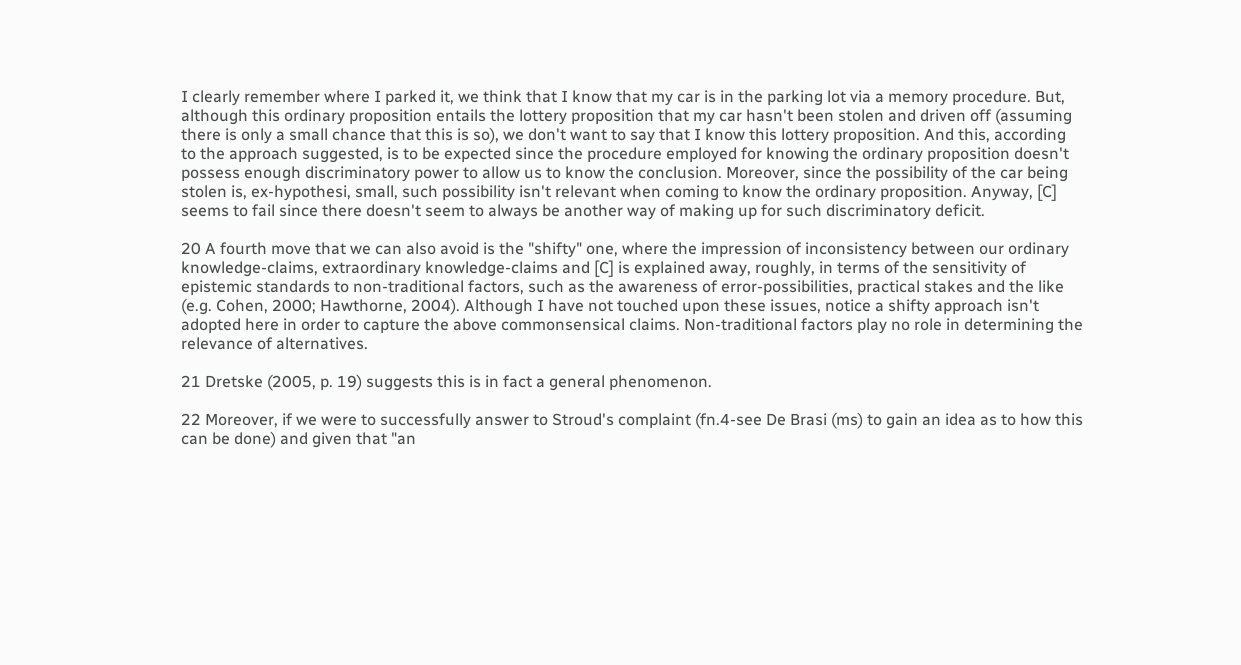I clearly remember where I parked it, we think that I know that my car is in the parking lot via a memory procedure. But, although this ordinary proposition entails the lottery proposition that my car hasn't been stolen and driven off (assuming there is only a small chance that this is so), we don't want to say that I know this lottery proposition. And this, according to the approach suggested, is to be expected since the procedure employed for knowing the ordinary proposition doesn't possess enough discriminatory power to allow us to know the conclusion. Moreover, since the possibility of the car being stolen is, ex-hypothesi, small, such possibility isn't relevant when coming to know the ordinary proposition. Anyway, [C] seems to fail since there doesn't seem to always be another way of making up for such discriminatory deficit.

20 A fourth move that we can also avoid is the "shifty" one, where the impression of inconsistency between our ordinary knowledge-claims, extraordinary knowledge-claims and [C] is explained away, roughly, in terms of the sensitivity of epistemic standards to non-traditional factors, such as the awareness of error-possibilities, practical stakes and the like (e.g. Cohen, 2000; Hawthorne, 2004). Although I have not touched upon these issues, notice a shifty approach isn't adopted here in order to capture the above commonsensical claims. Non-traditional factors play no role in determining the relevance of alternatives.

21 Dretske (2005, p. 19) suggests this is in fact a general phenomenon.

22 Moreover, if we were to successfully answer to Stroud's complaint (fn.4-see De Brasi (ms) to gain an idea as to how this can be done) and given that "an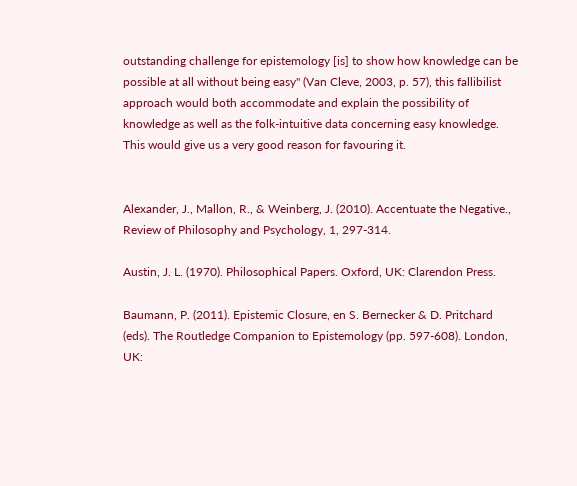outstanding challenge for epistemology [is] to show how knowledge can be possible at all without being easy" (Van Cleve, 2003, p. 57), this fallibilist approach would both accommodate and explain the possibility of knowledge as well as the folk-intuitive data concerning easy knowledge. This would give us a very good reason for favouring it.


Alexander, J., Mallon, R., & Weinberg, J. (2010). Accentuate the Negative., Review of Philosophy and Psychology, 1, 297-314.

Austin, J. L. (1970). Philosophical Papers. Oxford, UK: Clarendon Press.

Baumann, P. (2011). Epistemic Closure, en S. Bernecker & D. Pritchard (eds). The Routledge Companion to Epistemology (pp. 597-608). London, UK: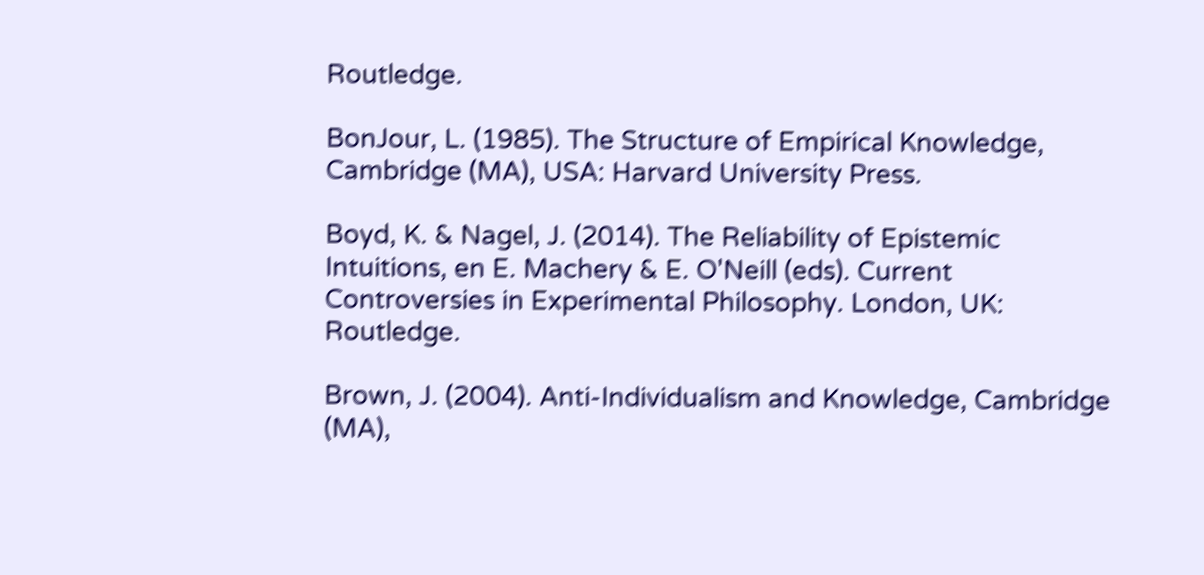Routledge.

BonJour, L. (1985). The Structure of Empirical Knowledge, Cambridge (MA), USA: Harvard University Press.

Boyd, K. & Nagel, J. (2014). The Reliability of Epistemic Intuitions, en E. Machery & E. O'Neill (eds). Current Controversies in Experimental Philosophy. London, UK: Routledge.

Brown, J. (2004). Anti-Individualism and Knowledge, Cambridge (MA),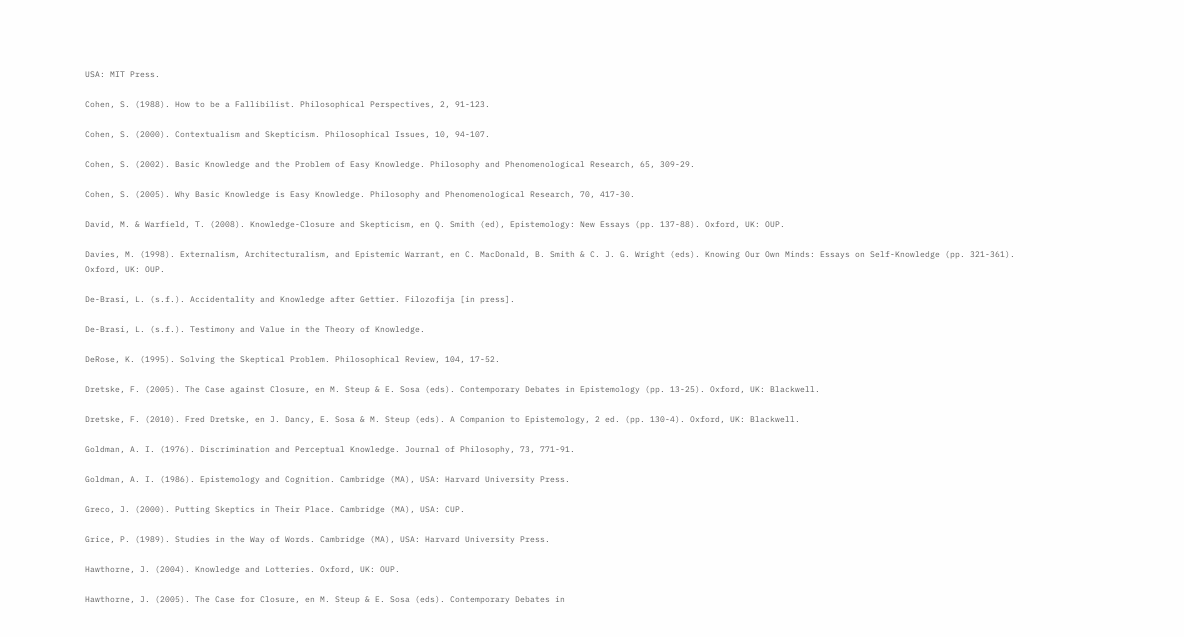USA: MIT Press.

Cohen, S. (1988). How to be a Fallibilist. Philosophical Perspectives, 2, 91-123.

Cohen, S. (2000). Contextualism and Skepticism. Philosophical Issues, 10, 94-107.

Cohen, S. (2002). Basic Knowledge and the Problem of Easy Knowledge. Philosophy and Phenomenological Research, 65, 309-29.

Cohen, S. (2005). Why Basic Knowledge is Easy Knowledge. Philosophy and Phenomenological Research, 70, 417-30.

David, M. & Warfield, T. (2008). Knowledge-Closure and Skepticism, en Q. Smith (ed), Epistemology: New Essays (pp. 137-88). Oxford, UK: OUP.

Davies, M. (1998). Externalism, Architecturalism, and Epistemic Warrant, en C. MacDonald, B. Smith & C. J. G. Wright (eds). Knowing Our Own Minds: Essays on Self-Knowledge (pp. 321-361). Oxford, UK: OUP.

De-Brasi, L. (s.f.). Accidentality and Knowledge after Gettier. Filozofija [in press].

De-Brasi, L. (s.f.). Testimony and Value in the Theory of Knowledge.

DeRose, K. (1995). Solving the Skeptical Problem. Philosophical Review, 104, 17-52.

Dretske, F. (2005). The Case against Closure, en M. Steup & E. Sosa (eds). Contemporary Debates in Epistemology (pp. 13-25). Oxford, UK: Blackwell.

Dretske, F. (2010). Fred Dretske, en J. Dancy, E. Sosa & M. Steup (eds). A Companion to Epistemology, 2 ed. (pp. 130-4). Oxford, UK: Blackwell.

Goldman, A. I. (1976). Discrimination and Perceptual Knowledge. Journal of Philosophy, 73, 771-91.

Goldman, A. I. (1986). Epistemology and Cognition. Cambridge (MA), USA: Harvard University Press.

Greco, J. (2000). Putting Skeptics in Their Place. Cambridge (MA), USA: CUP.

Grice, P. (1989). Studies in the Way of Words. Cambridge (MA), USA: Harvard University Press.

Hawthorne, J. (2004). Knowledge and Lotteries. Oxford, UK: OUP.

Hawthorne, J. (2005). The Case for Closure, en M. Steup & E. Sosa (eds). Contemporary Debates in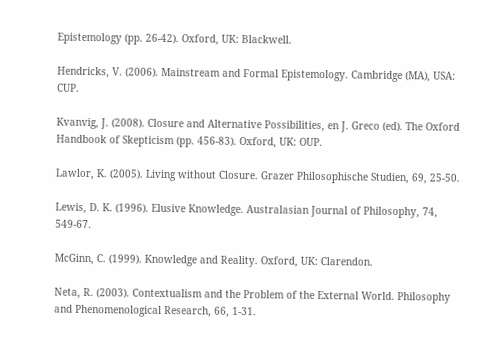Epistemology (pp. 26-42). Oxford, UK: Blackwell.

Hendricks, V. (2006). Mainstream and Formal Epistemology. Cambridge (MA), USA: CUP.

Kvanvig, J. (2008). Closure and Alternative Possibilities, en J. Greco (ed). The Oxford Handbook of Skepticism (pp. 456-83). Oxford, UK: OUP.

Lawlor, K. (2005). Living without Closure. Grazer Philosophische Studien, 69, 25-50.

Lewis, D. K. (1996). Elusive Knowledge. Australasian Journal of Philosophy, 74, 549-67.

McGinn, C. (1999). Knowledge and Reality. Oxford, UK: Clarendon.

Neta, R. (2003). Contextualism and the Problem of the External World. Philosophy and Phenomenological Research, 66, 1-31.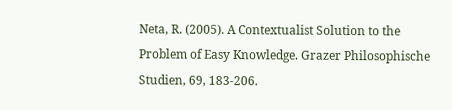Neta, R. (2005). A Contextualist Solution to the Problem of Easy Knowledge. Grazer Philosophische Studien, 69, 183-206.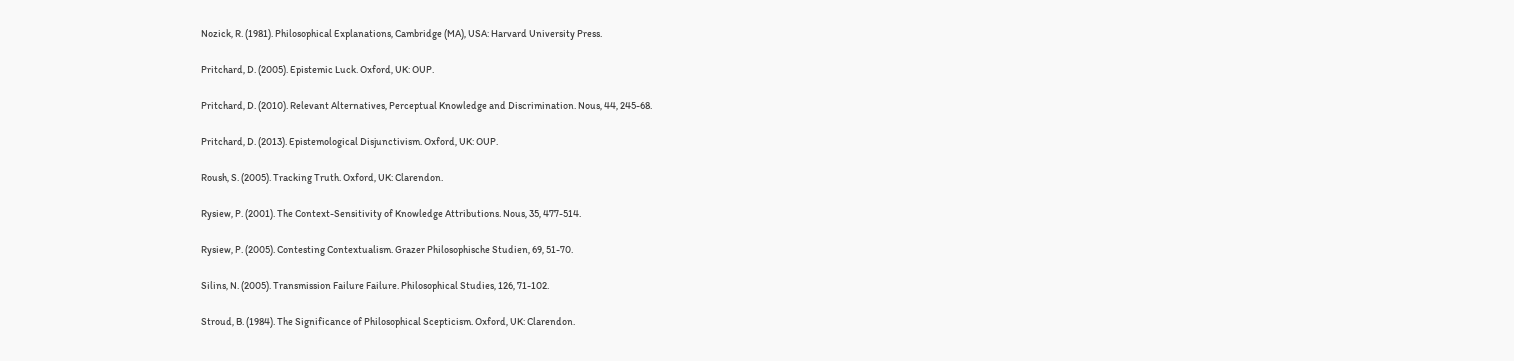Nozick, R. (1981). Philosophical Explanations, Cambridge (MA), USA: Harvard University Press.

Pritchard, D. (2005). Epistemic Luck. Oxford, UK: OUP.

Pritchard, D. (2010). Relevant Alternatives, Perceptual Knowledge and Discrimination. Nous, 44, 245-68.

Pritchard, D. (2013). Epistemological Disjunctivism. Oxford, UK: OUP.

Roush, S. (2005). Tracking Truth. Oxford, UK: Clarendon.

Rysiew, P. (2001). The Context-Sensitivity of Knowledge Attributions. Nous, 35, 477-514.

Rysiew, P. (2005). Contesting Contextualism. Grazer Philosophische Studien, 69, 51-70.

Silins, N. (2005). Transmission Failure Failure. Philosophical Studies, 126, 71-102.

Stroud, B. (1984). The Significance of Philosophical Scepticism. Oxford, UK: Clarendon.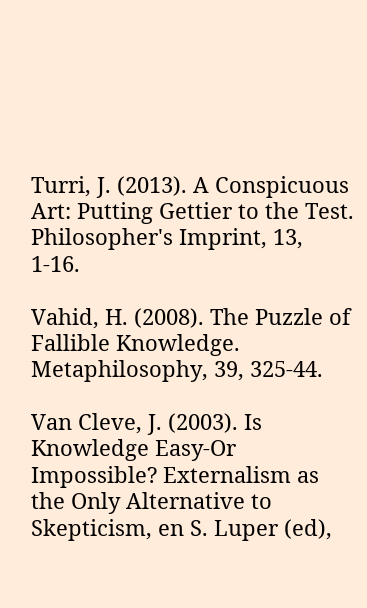Turri, J. (2013). A Conspicuous Art: Putting Gettier to the Test. Philosopher's Imprint, 13, 1-16.

Vahid, H. (2008). The Puzzle of Fallible Knowledge. Metaphilosophy, 39, 325-44.

Van Cleve, J. (2003). Is Knowledge Easy-Or Impossible? Externalism as the Only Alternative to Skepticism, en S. Luper (ed),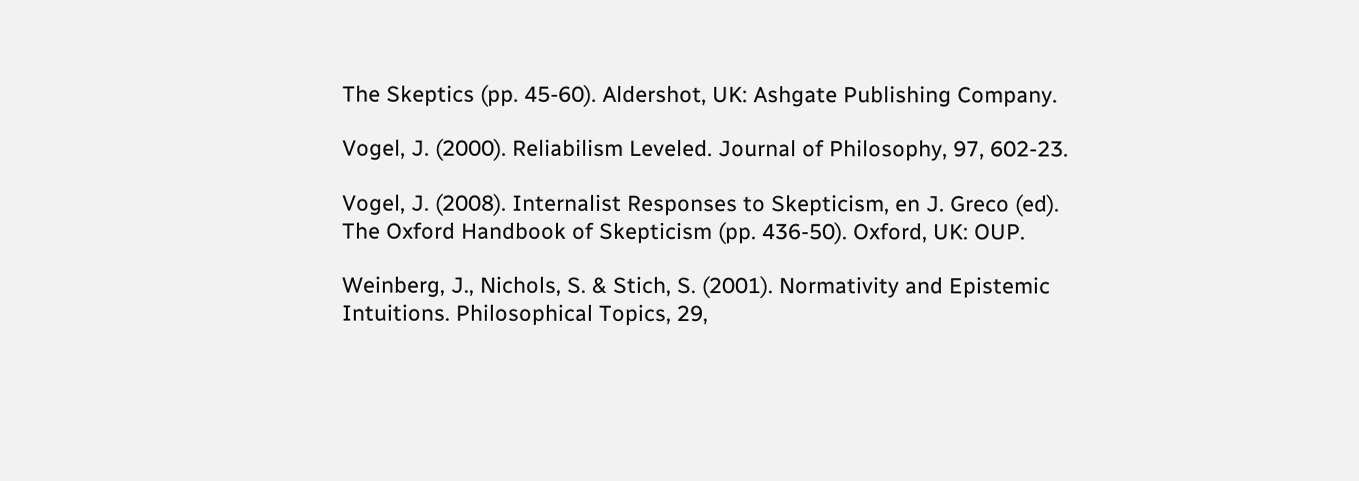The Skeptics (pp. 45-60). Aldershot, UK: Ashgate Publishing Company.

Vogel, J. (2000). Reliabilism Leveled. Journal of Philosophy, 97, 602-23.

Vogel, J. (2008). Internalist Responses to Skepticism, en J. Greco (ed). The Oxford Handbook of Skepticism (pp. 436-50). Oxford, UK: OUP.

Weinberg, J., Nichols, S. & Stich, S. (2001). Normativity and Epistemic Intuitions. Philosophical Topics, 29,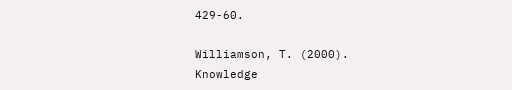429-60.

Williamson, T. (2000). Knowledge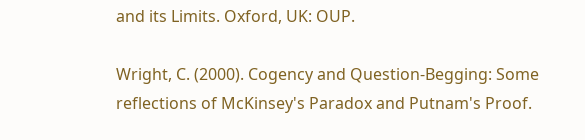and its Limits. Oxford, UK: OUP.

Wright, C. (2000). Cogency and Question-Begging: Some reflections of McKinsey's Paradox and Putnam's Proof.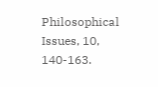Philosophical Issues, 10, 140-163.